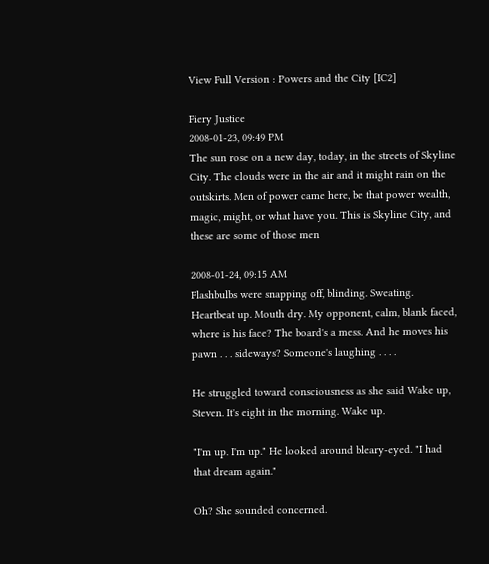View Full Version : Powers and the City [IC2]

Fiery Justice
2008-01-23, 09:49 PM
The sun rose on a new day, today, in the streets of Skyline City. The clouds were in the air and it might rain on the outskirts. Men of power came here, be that power wealth, magic, might, or what have you. This is Skyline City, and these are some of those men

2008-01-24, 09:15 AM
Flashbulbs were snapping off, blinding. Sweating. Heartbeat up. Mouth dry. My opponent, calm, blank faced, where is his face? The board's a mess. And he moves his pawn . . . sideways? Someone's laughing . . . .

He struggled toward consciousness as she said Wake up, Steven. It's eight in the morning. Wake up.

"I'm up. I'm up." He looked around bleary-eyed. "I had that dream again."

Oh? She sounded concerned.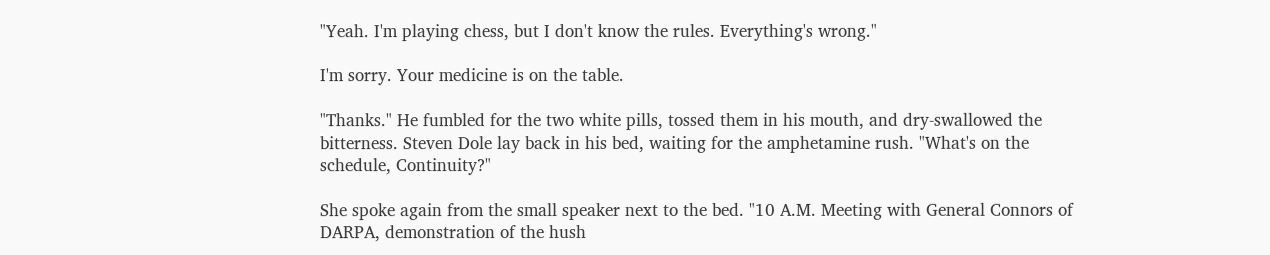"Yeah. I'm playing chess, but I don't know the rules. Everything's wrong."

I'm sorry. Your medicine is on the table.

"Thanks." He fumbled for the two white pills, tossed them in his mouth, and dry-swallowed the bitterness. Steven Dole lay back in his bed, waiting for the amphetamine rush. "What's on the schedule, Continuity?"

She spoke again from the small speaker next to the bed. "10 A.M. Meeting with General Connors of DARPA, demonstration of the hush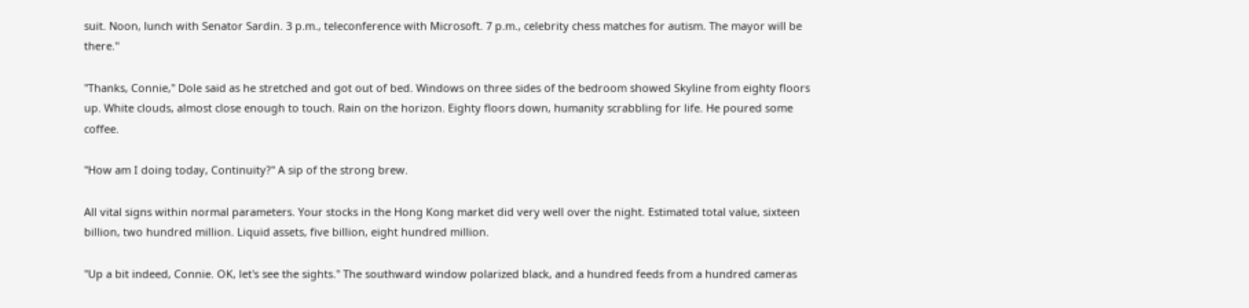suit. Noon, lunch with Senator Sardin. 3 p.m., teleconference with Microsoft. 7 p.m., celebrity chess matches for autism. The mayor will be there."

"Thanks, Connie," Dole said as he stretched and got out of bed. Windows on three sides of the bedroom showed Skyline from eighty floors up. White clouds, almost close enough to touch. Rain on the horizon. Eighty floors down, humanity scrabbling for life. He poured some coffee.

"How am I doing today, Continuity?" A sip of the strong brew.

All vital signs within normal parameters. Your stocks in the Hong Kong market did very well over the night. Estimated total value, sixteen billion, two hundred million. Liquid assets, five billion, eight hundred million.

"Up a bit indeed, Connie. OK, let's see the sights." The southward window polarized black, and a hundred feeds from a hundred cameras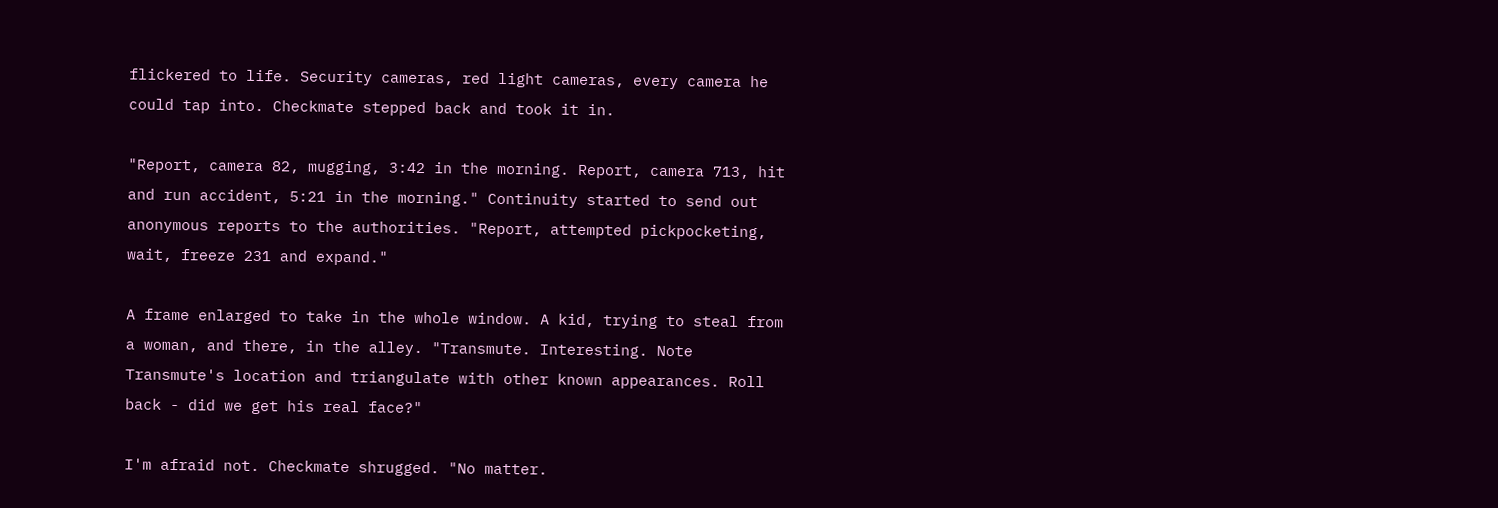flickered to life. Security cameras, red light cameras, every camera he could tap into. Checkmate stepped back and took it in.

"Report, camera 82, mugging, 3:42 in the morning. Report, camera 713, hit and run accident, 5:21 in the morning." Continuity started to send out anonymous reports to the authorities. "Report, attempted pickpocketing, wait, freeze 231 and expand."

A frame enlarged to take in the whole window. A kid, trying to steal from a woman, and there, in the alley. "Transmute. Interesting. Note Transmute's location and triangulate with other known appearances. Roll back - did we get his real face?"

I'm afraid not. Checkmate shrugged. "No matter.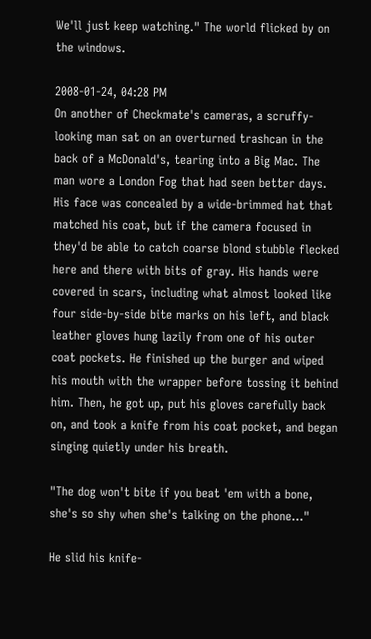We'll just keep watching." The world flicked by on the windows.

2008-01-24, 04:28 PM
On another of Checkmate's cameras, a scruffy-looking man sat on an overturned trashcan in the back of a McDonald's, tearing into a Big Mac. The man wore a London Fog that had seen better days. His face was concealed by a wide-brimmed hat that matched his coat, but if the camera focused in they'd be able to catch coarse blond stubble flecked here and there with bits of gray. His hands were covered in scars, including what almost looked like four side-by-side bite marks on his left, and black leather gloves hung lazily from one of his outer coat pockets. He finished up the burger and wiped his mouth with the wrapper before tossing it behind him. Then, he got up, put his gloves carefully back on, and took a knife from his coat pocket, and began singing quietly under his breath.

"The dog won't bite if you beat 'em with a bone, she's so shy when she's talking on the phone..."

He slid his knife-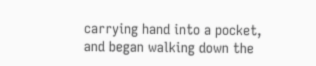carrying hand into a pocket, and began walking down the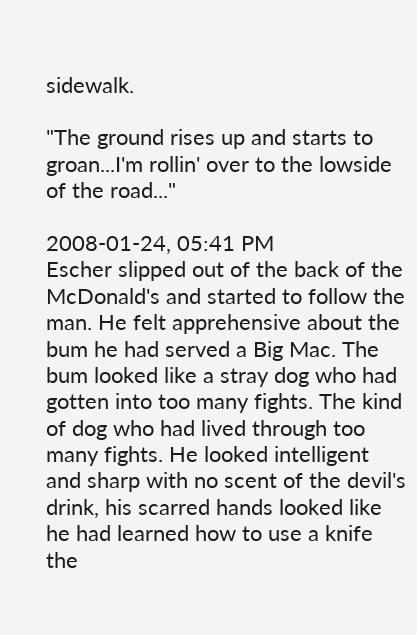sidewalk.

"The ground rises up and starts to groan...I'm rollin' over to the lowside of the road..."

2008-01-24, 05:41 PM
Escher slipped out of the back of the McDonald's and started to follow the man. He felt apprehensive about the bum he had served a Big Mac. The bum looked like a stray dog who had gotten into too many fights. The kind of dog who had lived through too many fights. He looked intelligent and sharp with no scent of the devil's drink, his scarred hands looked like he had learned how to use a knife the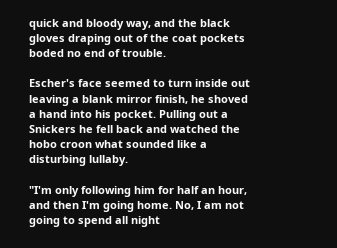quick and bloody way, and the black gloves draping out of the coat pockets boded no end of trouble.

Escher's face seemed to turn inside out leaving a blank mirror finish, he shoved a hand into his pocket. Pulling out a Snickers he fell back and watched the hobo croon what sounded like a disturbing lullaby.

"I'm only following him for half an hour, and then I'm going home. No, I am not going to spend all night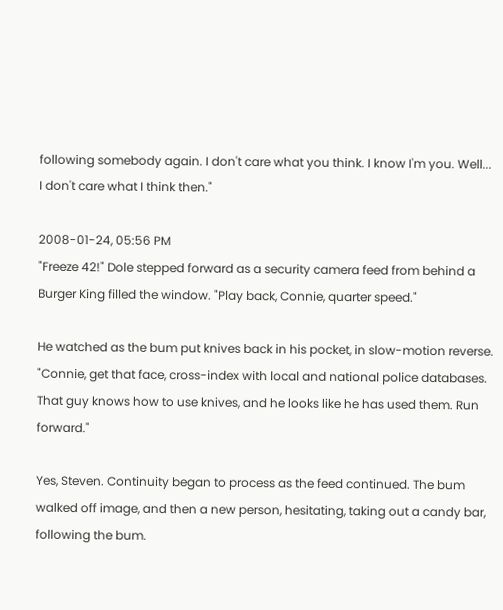following somebody again. I don't care what you think. I know I'm you. Well... I don't care what I think then."

2008-01-24, 05:56 PM
"Freeze 42!" Dole stepped forward as a security camera feed from behind a Burger King filled the window. "Play back, Connie, quarter speed."

He watched as the bum put knives back in his pocket, in slow-motion reverse. "Connie, get that face, cross-index with local and national police databases. That guy knows how to use knives, and he looks like he has used them. Run forward."

Yes, Steven. Continuity began to process as the feed continued. The bum walked off image, and then a new person, hesitating, taking out a candy bar, following the bum.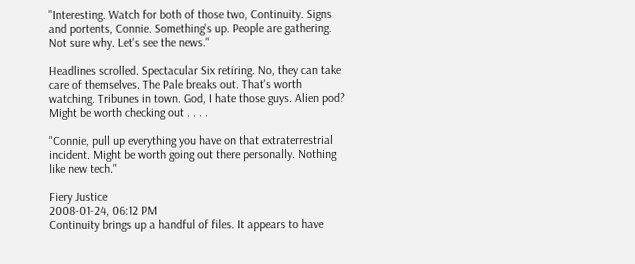"Interesting. Watch for both of those two, Continuity. Signs and portents, Connie. Something's up. People are gathering. Not sure why. Let's see the news."

Headlines scrolled. Spectacular Six retiring. No, they can take care of themselves. The Pale breaks out. That's worth watching. Tribunes in town. God, I hate those guys. Alien pod? Might be worth checking out . . . .

"Connie, pull up everything you have on that extraterrestrial incident. Might be worth going out there personally. Nothing like new tech."

Fiery Justice
2008-01-24, 06:12 PM
Continuity brings up a handful of files. It appears to have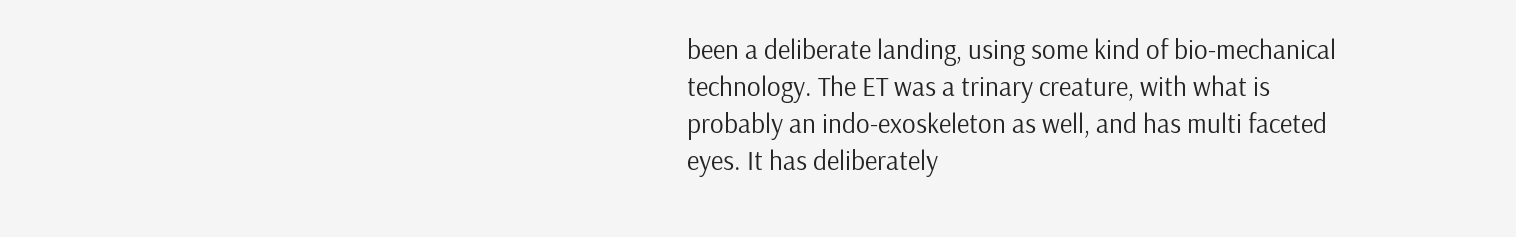been a deliberate landing, using some kind of bio-mechanical technology. The ET was a trinary creature, with what is probably an indo-exoskeleton as well, and has multi faceted eyes. It has deliberately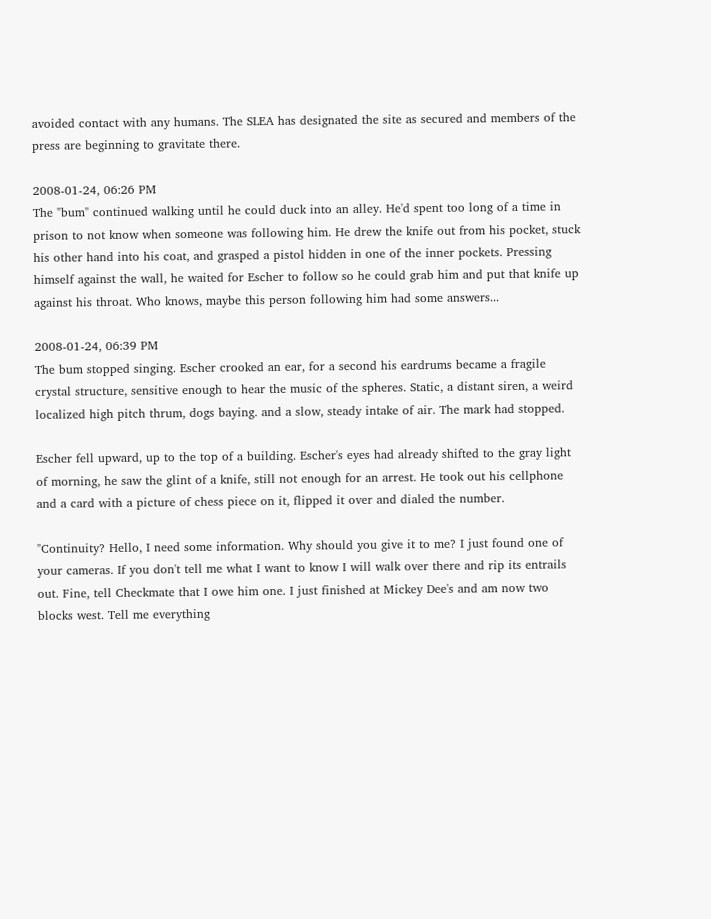avoided contact with any humans. The SLEA has designated the site as secured and members of the press are beginning to gravitate there.

2008-01-24, 06:26 PM
The "bum" continued walking until he could duck into an alley. He'd spent too long of a time in prison to not know when someone was following him. He drew the knife out from his pocket, stuck his other hand into his coat, and grasped a pistol hidden in one of the inner pockets. Pressing himself against the wall, he waited for Escher to follow so he could grab him and put that knife up against his throat. Who knows, maybe this person following him had some answers...

2008-01-24, 06:39 PM
The bum stopped singing. Escher crooked an ear, for a second his eardrums became a fragile crystal structure, sensitive enough to hear the music of the spheres. Static, a distant siren, a weird localized high pitch thrum, dogs baying. and a slow, steady intake of air. The mark had stopped.

Escher fell upward, up to the top of a building. Escher's eyes had already shifted to the gray light of morning, he saw the glint of a knife, still not enough for an arrest. He took out his cellphone and a card with a picture of chess piece on it, flipped it over and dialed the number.

"Continuity? Hello, I need some information. Why should you give it to me? I just found one of your cameras. If you don't tell me what I want to know I will walk over there and rip its entrails out. Fine, tell Checkmate that I owe him one. I just finished at Mickey Dee's and am now two blocks west. Tell me everything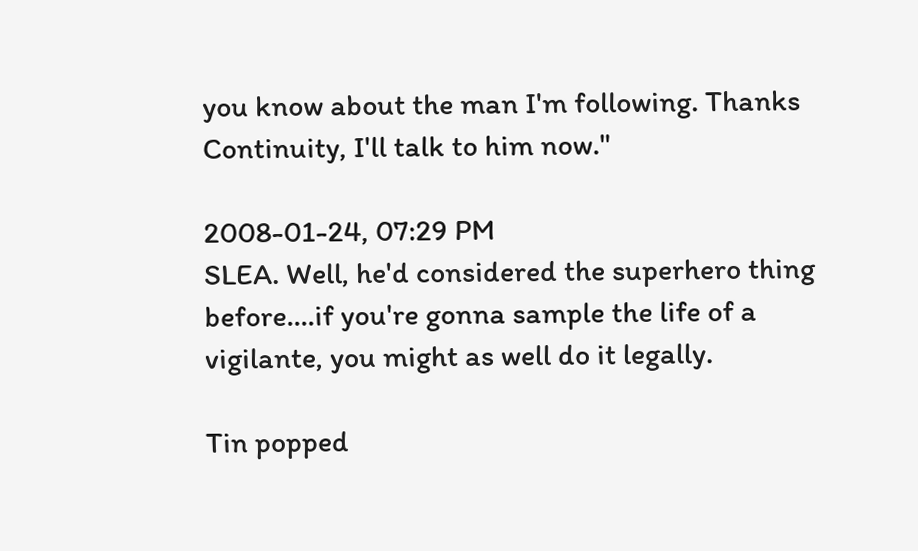you know about the man I'm following. Thanks Continuity, I'll talk to him now."

2008-01-24, 07:29 PM
SLEA. Well, he'd considered the superhero thing before....if you're gonna sample the life of a vigilante, you might as well do it legally.

Tin popped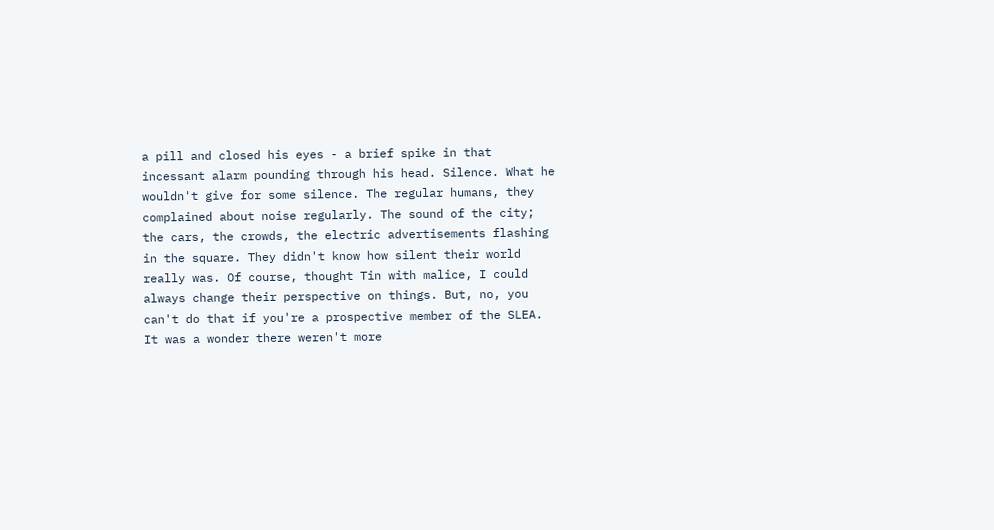a pill and closed his eyes - a brief spike in that incessant alarm pounding through his head. Silence. What he wouldn't give for some silence. The regular humans, they complained about noise regularly. The sound of the city; the cars, the crowds, the electric advertisements flashing in the square. They didn't know how silent their world really was. Of course, thought Tin with malice, I could always change their perspective on things. But, no, you can't do that if you're a prospective member of the SLEA. It was a wonder there weren't more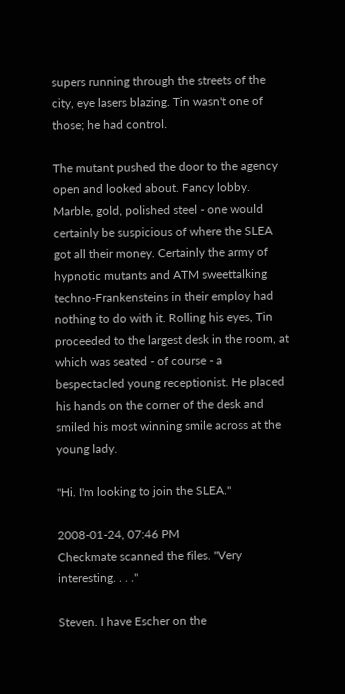supers running through the streets of the city, eye lasers blazing. Tin wasn't one of those; he had control.

The mutant pushed the door to the agency open and looked about. Fancy lobby. Marble, gold, polished steel - one would certainly be suspicious of where the SLEA got all their money. Certainly the army of hypnotic mutants and ATM sweettalking techno-Frankensteins in their employ had nothing to do with it. Rolling his eyes, Tin proceeded to the largest desk in the room, at which was seated - of course - a bespectacled young receptionist. He placed his hands on the corner of the desk and smiled his most winning smile across at the young lady.

"Hi. I'm looking to join the SLEA."

2008-01-24, 07:46 PM
Checkmate scanned the files. "Very interesting. . . ."

Steven. I have Escher on the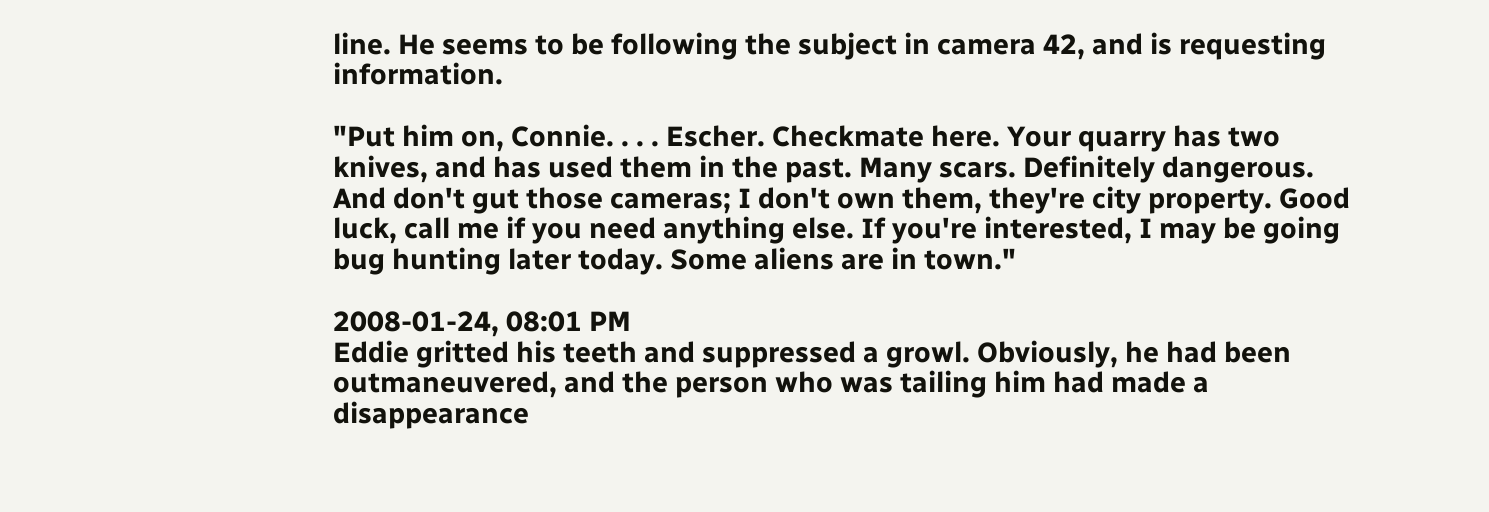line. He seems to be following the subject in camera 42, and is requesting information.

"Put him on, Connie. . . . Escher. Checkmate here. Your quarry has two knives, and has used them in the past. Many scars. Definitely dangerous. And don't gut those cameras; I don't own them, they're city property. Good luck, call me if you need anything else. If you're interested, I may be going bug hunting later today. Some aliens are in town."

2008-01-24, 08:01 PM
Eddie gritted his teeth and suppressed a growl. Obviously, he had been outmaneuvered, and the person who was tailing him had made a disappearance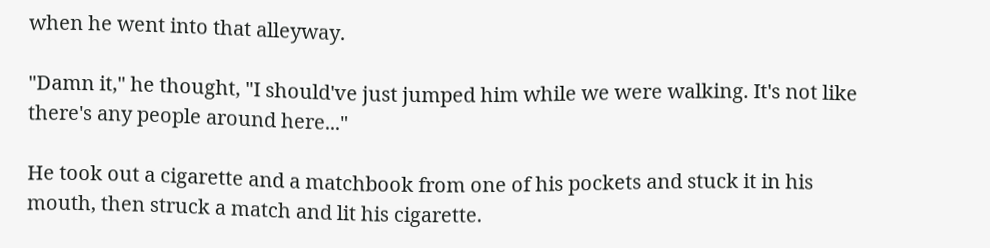when he went into that alleyway.

"Damn it," he thought, "I should've just jumped him while we were walking. It's not like there's any people around here..."

He took out a cigarette and a matchbook from one of his pockets and stuck it in his mouth, then struck a match and lit his cigarette.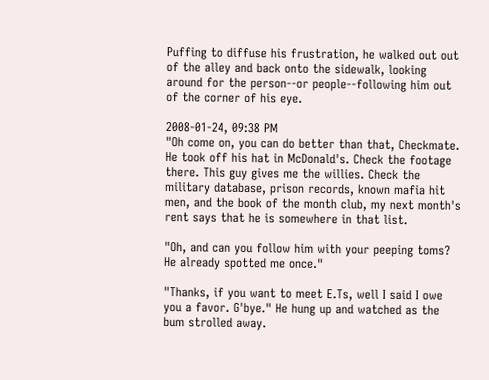Puffing to diffuse his frustration, he walked out out of the alley and back onto the sidewalk, looking around for the person--or people--following him out of the corner of his eye.

2008-01-24, 09:38 PM
"Oh come on, you can do better than that, Checkmate. He took off his hat in McDonald's. Check the footage there. This guy gives me the willies. Check the military database, prison records, known mafia hit men, and the book of the month club, my next month's rent says that he is somewhere in that list.

"Oh, and can you follow him with your peeping toms? He already spotted me once."

"Thanks, if you want to meet E.Ts, well I said I owe you a favor. G'bye." He hung up and watched as the bum strolled away.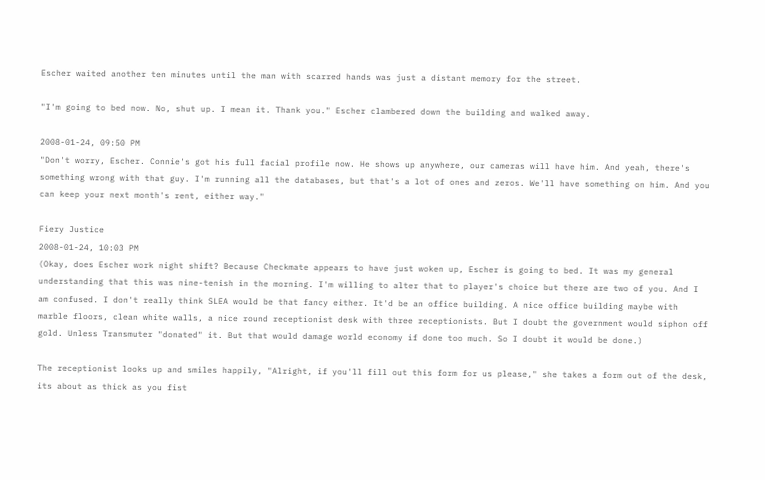Escher waited another ten minutes until the man with scarred hands was just a distant memory for the street.

"I'm going to bed now. No, shut up. I mean it. Thank you." Escher clambered down the building and walked away.

2008-01-24, 09:50 PM
"Don't worry, Escher. Connie's got his full facial profile now. He shows up anywhere, our cameras will have him. And yeah, there's something wrong with that guy. I'm running all the databases, but that's a lot of ones and zeros. We'll have something on him. And you can keep your next month's rent, either way."

Fiery Justice
2008-01-24, 10:03 PM
(Okay, does Escher work night shift? Because Checkmate appears to have just woken up, Escher is going to bed. It was my general understanding that this was nine-tenish in the morning. I'm willing to alter that to player's choice but there are two of you. And I am confused. I don't really think SLEA would be that fancy either. It'd be an office building. A nice office building maybe with marble floors, clean white walls, a nice round receptionist desk with three receptionists. But I doubt the government would siphon off gold. Unless Transmuter "donated" it. But that would damage world economy if done too much. So I doubt it would be done.)

The receptionist looks up and smiles happily, "Alright, if you'll fill out this form for us please," she takes a form out of the desk, its about as thick as you fist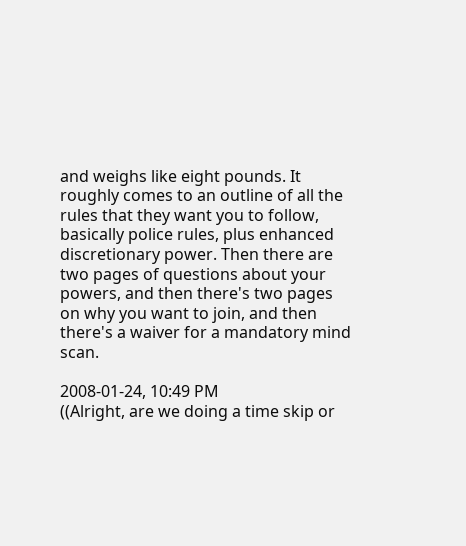and weighs like eight pounds. It roughly comes to an outline of all the rules that they want you to follow, basically police rules, plus enhanced discretionary power. Then there are two pages of questions about your powers, and then there's two pages on why you want to join, and then there's a waiver for a mandatory mind scan.

2008-01-24, 10:49 PM
((Alright, are we doing a time skip or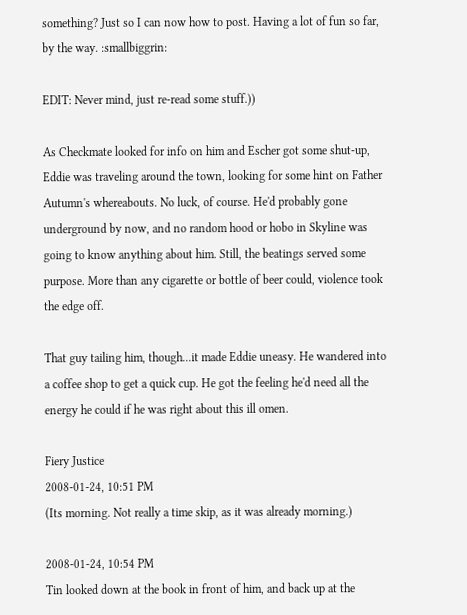something? Just so I can now how to post. Having a lot of fun so far, by the way. :smallbiggrin:

EDIT: Never mind, just re-read some stuff.))

As Checkmate looked for info on him and Escher got some shut-up, Eddie was traveling around the town, looking for some hint on Father Autumn's whereabouts. No luck, of course. He'd probably gone underground by now, and no random hood or hobo in Skyline was going to know anything about him. Still, the beatings served some purpose. More than any cigarette or bottle of beer could, violence took the edge off.

That guy tailing him, though...it made Eddie uneasy. He wandered into a coffee shop to get a quick cup. He got the feeling he'd need all the energy he could if he was right about this ill omen.

Fiery Justice
2008-01-24, 10:51 PM
(Its morning. Not really a time skip, as it was already morning.)

2008-01-24, 10:54 PM
Tin looked down at the book in front of him, and back up at the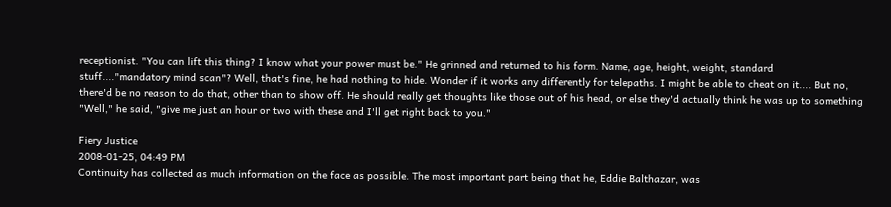receptionist. "You can lift this thing? I know what your power must be." He grinned and returned to his form. Name, age, height, weight, standard stuff...."mandatory mind scan"? Well, that's fine, he had nothing to hide. Wonder if it works any differently for telepaths. I might be able to cheat on it.... But no, there'd be no reason to do that, other than to show off. He should really get thoughts like those out of his head, or else they'd actually think he was up to something "Well," he said, "give me just an hour or two with these and I'll get right back to you."

Fiery Justice
2008-01-25, 04:49 PM
Continuity has collected as much information on the face as possible. The most important part being that he, Eddie Balthazar, was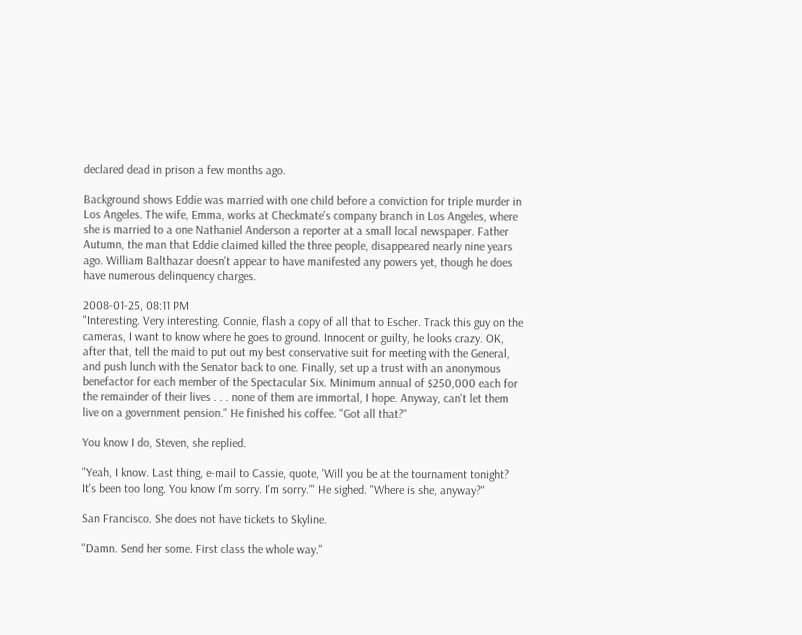declared dead in prison a few months ago.

Background shows Eddie was married with one child before a conviction for triple murder in Los Angeles. The wife, Emma, works at Checkmate's company branch in Los Angeles, where she is married to a one Nathaniel Anderson a reporter at a small local newspaper. Father Autumn, the man that Eddie claimed killed the three people, disappeared nearly nine years ago. William Balthazar doesn't appear to have manifested any powers yet, though he does have numerous delinquency charges.

2008-01-25, 08:11 PM
"Interesting. Very interesting. Connie, flash a copy of all that to Escher. Track this guy on the cameras, I want to know where he goes to ground. Innocent or guilty, he looks crazy. OK, after that, tell the maid to put out my best conservative suit for meeting with the General, and push lunch with the Senator back to one. Finally, set up a trust with an anonymous benefactor for each member of the Spectacular Six. Minimum annual of $250,000 each for the remainder of their lives . . . none of them are immortal, I hope. Anyway, can't let them live on a government pension." He finished his coffee. "Got all that?"

You know I do, Steven, she replied.

"Yeah, I know. Last thing, e-mail to Cassie, quote, 'Will you be at the tournament tonight? It's been too long. You know I'm sorry. I'm sorry.'" He sighed. "Where is she, anyway?"

San Francisco. She does not have tickets to Skyline.

"Damn. Send her some. First class the whole way."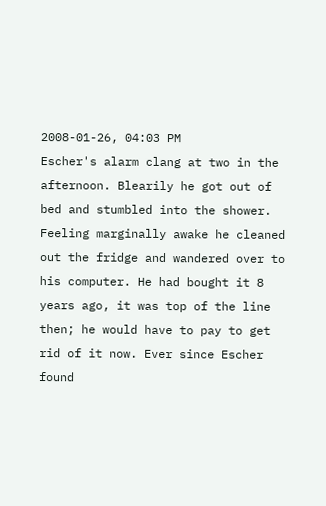2008-01-26, 04:03 PM
Escher's alarm clang at two in the afternoon. Blearily he got out of bed and stumbled into the shower. Feeling marginally awake he cleaned out the fridge and wandered over to his computer. He had bought it 8 years ago, it was top of the line then; he would have to pay to get rid of it now. Ever since Escher found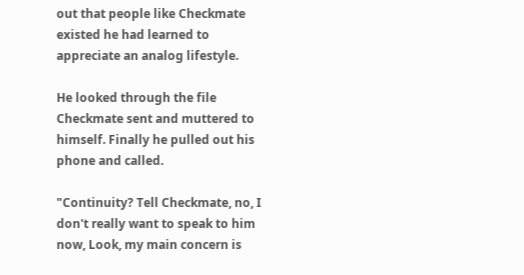out that people like Checkmate existed he had learned to appreciate an analog lifestyle.

He looked through the file Checkmate sent and muttered to himself. Finally he pulled out his phone and called.

"Continuity? Tell Checkmate, no, I don't really want to speak to him now, Look, my main concern is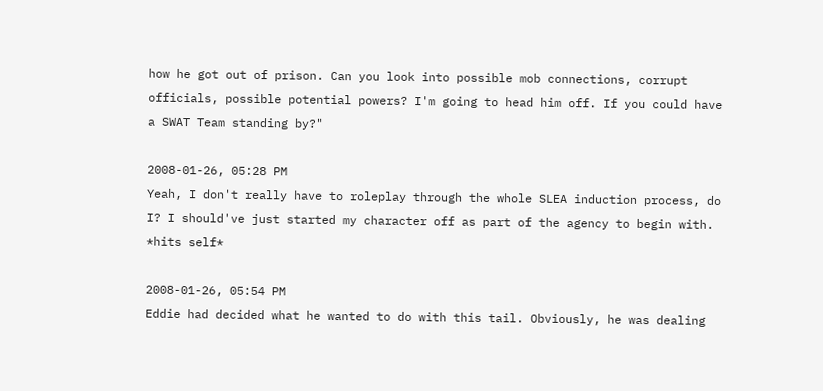how he got out of prison. Can you look into possible mob connections, corrupt officials, possible potential powers? I'm going to head him off. If you could have a SWAT Team standing by?"

2008-01-26, 05:28 PM
Yeah, I don't really have to roleplay through the whole SLEA induction process, do I? I should've just started my character off as part of the agency to begin with. *hits self*

2008-01-26, 05:54 PM
Eddie had decided what he wanted to do with this tail. Obviously, he was dealing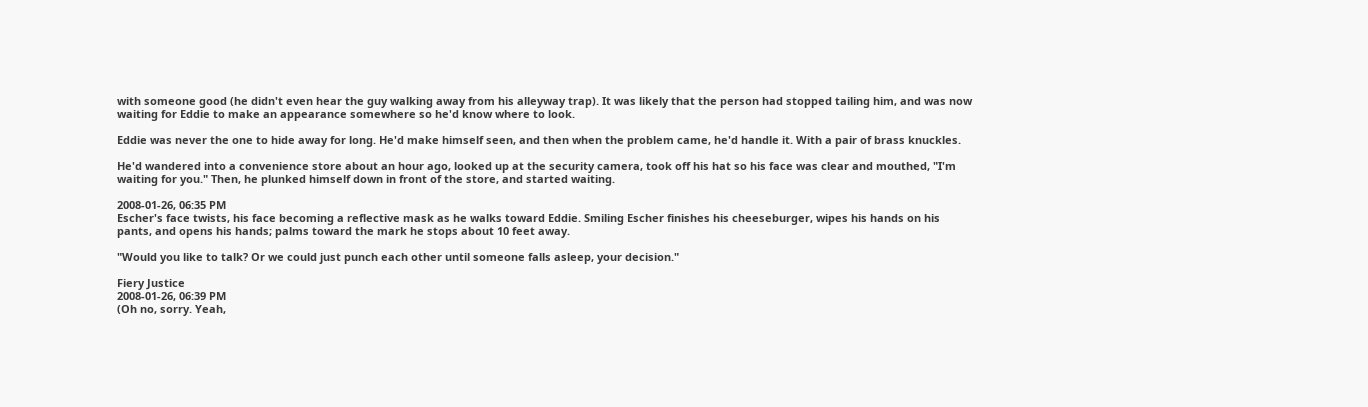with someone good (he didn't even hear the guy walking away from his alleyway trap). It was likely that the person had stopped tailing him, and was now waiting for Eddie to make an appearance somewhere so he'd know where to look.

Eddie was never the one to hide away for long. He'd make himself seen, and then when the problem came, he'd handle it. With a pair of brass knuckles.

He'd wandered into a convenience store about an hour ago, looked up at the security camera, took off his hat so his face was clear and mouthed, "I'm waiting for you." Then, he plunked himself down in front of the store, and started waiting.

2008-01-26, 06:35 PM
Escher's face twists, his face becoming a reflective mask as he walks toward Eddie. Smiling Escher finishes his cheeseburger, wipes his hands on his pants, and opens his hands; palms toward the mark he stops about 10 feet away.

"Would you like to talk? Or we could just punch each other until someone falls asleep, your decision."

Fiery Justice
2008-01-26, 06:39 PM
(Oh no, sorry. Yeah,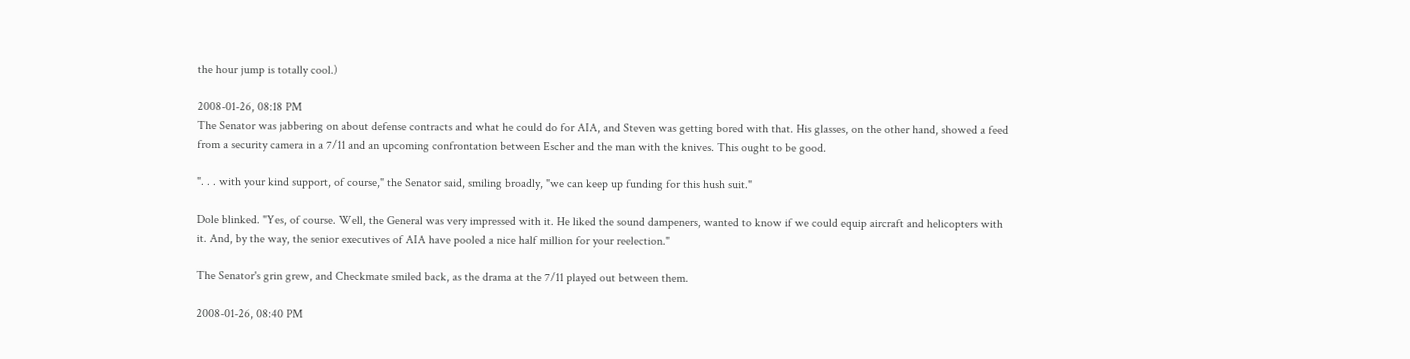the hour jump is totally cool.)

2008-01-26, 08:18 PM
The Senator was jabbering on about defense contracts and what he could do for AIA, and Steven was getting bored with that. His glasses, on the other hand, showed a feed from a security camera in a 7/11 and an upcoming confrontation between Escher and the man with the knives. This ought to be good.

". . . with your kind support, of course," the Senator said, smiling broadly, "we can keep up funding for this hush suit."

Dole blinked. "Yes, of course. Well, the General was very impressed with it. He liked the sound dampeners, wanted to know if we could equip aircraft and helicopters with it. And, by the way, the senior executives of AIA have pooled a nice half million for your reelection."

The Senator's grin grew, and Checkmate smiled back, as the drama at the 7/11 played out between them.

2008-01-26, 08:40 PM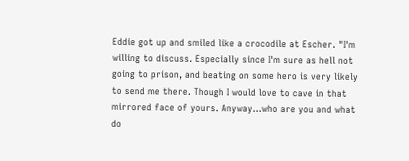Eddie got up and smiled like a crocodile at Escher. "I'm willing to discuss. Especially since I'm sure as hell not going to prison, and beating on some hero is very likely to send me there. Though I would love to cave in that mirrored face of yours. Anyway...who are you and what do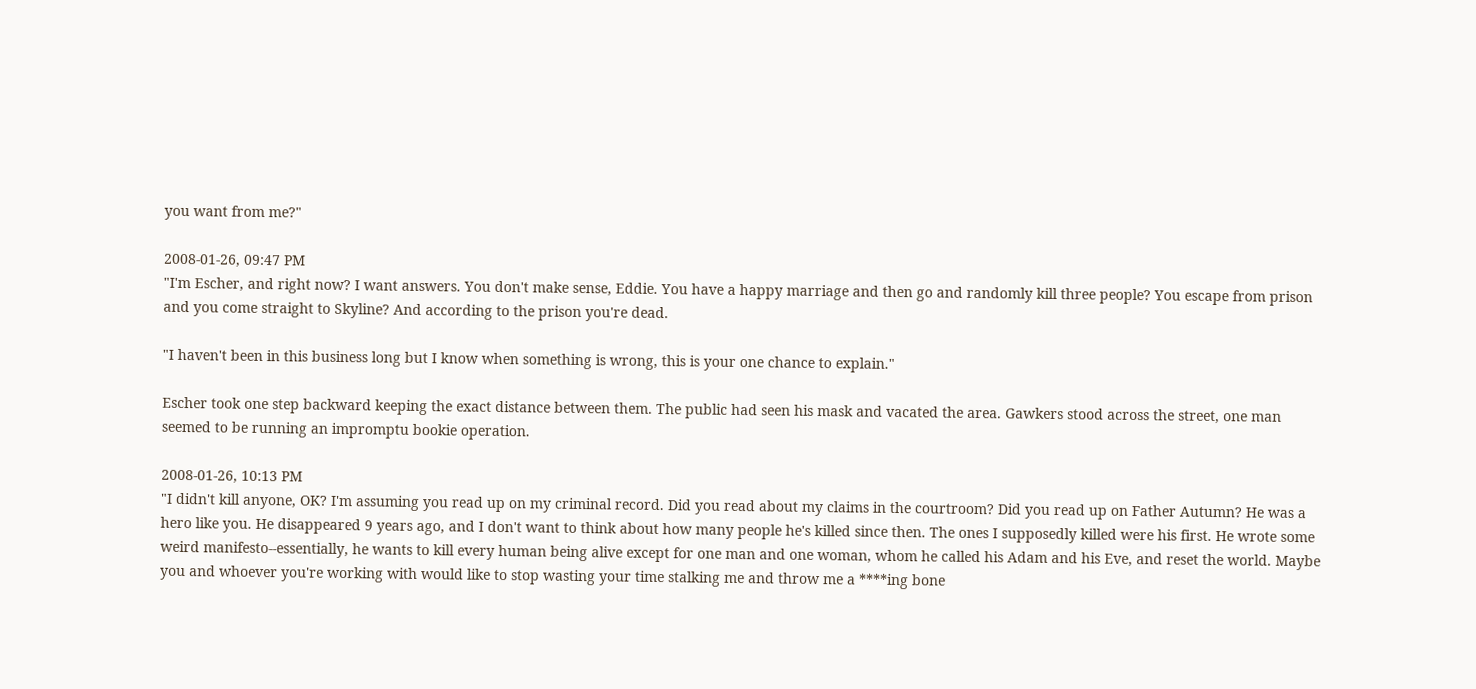you want from me?"

2008-01-26, 09:47 PM
"I'm Escher, and right now? I want answers. You don't make sense, Eddie. You have a happy marriage and then go and randomly kill three people? You escape from prison and you come straight to Skyline? And according to the prison you're dead.

"I haven't been in this business long but I know when something is wrong, this is your one chance to explain."

Escher took one step backward keeping the exact distance between them. The public had seen his mask and vacated the area. Gawkers stood across the street, one man seemed to be running an impromptu bookie operation.

2008-01-26, 10:13 PM
"I didn't kill anyone, OK? I'm assuming you read up on my criminal record. Did you read about my claims in the courtroom? Did you read up on Father Autumn? He was a hero like you. He disappeared 9 years ago, and I don't want to think about how many people he's killed since then. The ones I supposedly killed were his first. He wrote some weird manifesto--essentially, he wants to kill every human being alive except for one man and one woman, whom he called his Adam and his Eve, and reset the world. Maybe you and whoever you're working with would like to stop wasting your time stalking me and throw me a ****ing bone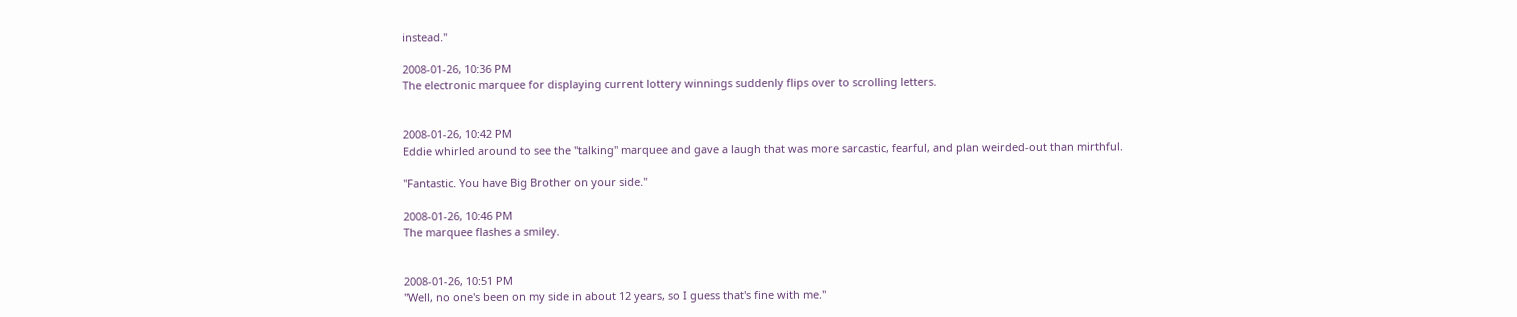instead."

2008-01-26, 10:36 PM
The electronic marquee for displaying current lottery winnings suddenly flips over to scrolling letters.


2008-01-26, 10:42 PM
Eddie whirled around to see the "talking" marquee and gave a laugh that was more sarcastic, fearful, and plan weirded-out than mirthful.

"Fantastic. You have Big Brother on your side."

2008-01-26, 10:46 PM
The marquee flashes a smiley.


2008-01-26, 10:51 PM
"Well, no one's been on my side in about 12 years, so I guess that's fine with me."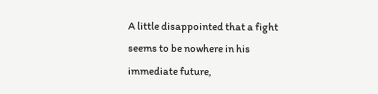A little disappointed that a fight seems to be nowhere in his immediate future,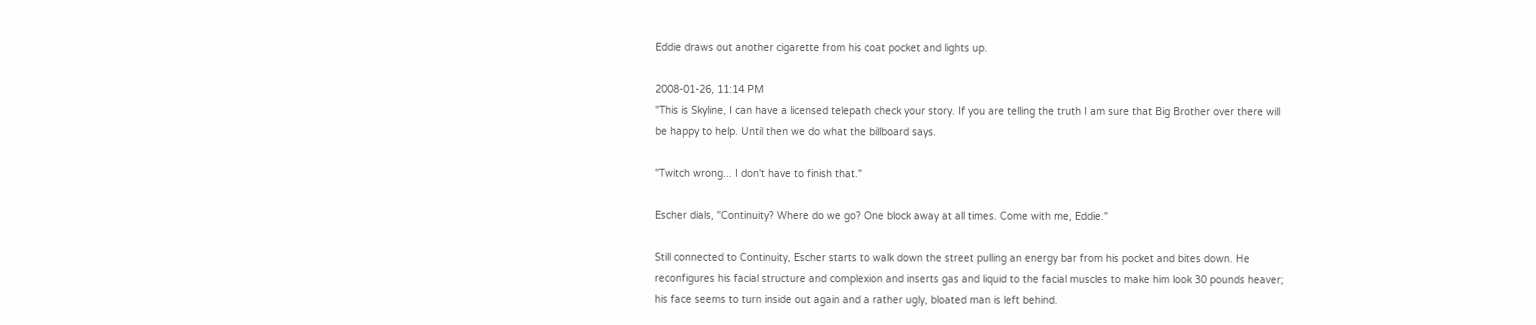Eddie draws out another cigarette from his coat pocket and lights up.

2008-01-26, 11:14 PM
"This is Skyline, I can have a licensed telepath check your story. If you are telling the truth I am sure that Big Brother over there will be happy to help. Until then we do what the billboard says.

"Twitch wrong... I don't have to finish that."

Escher dials, "Continuity? Where do we go? One block away at all times. Come with me, Eddie."

Still connected to Continuity, Escher starts to walk down the street pulling an energy bar from his pocket and bites down. He reconfigures his facial structure and complexion and inserts gas and liquid to the facial muscles to make him look 30 pounds heaver; his face seems to turn inside out again and a rather ugly, bloated man is left behind.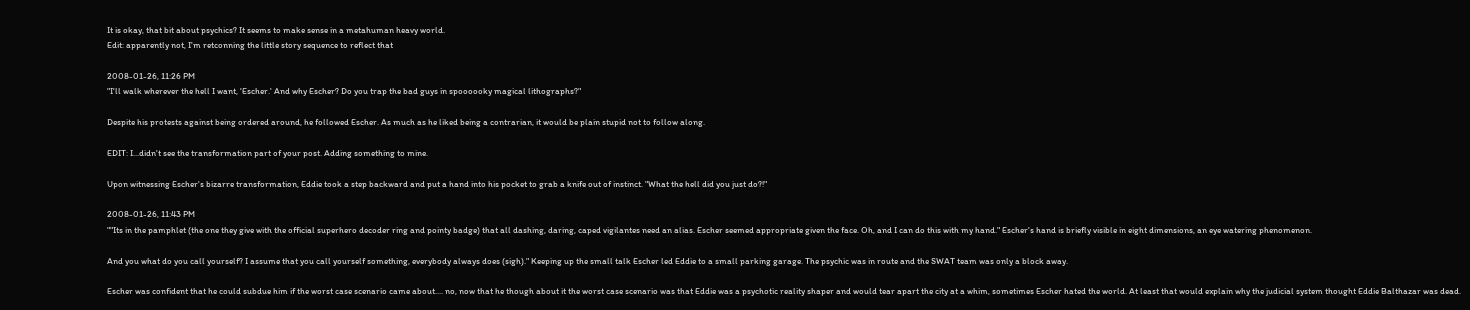It is okay, that bit about psychics? It seems to make sense in a metahuman heavy world.
Edit: apparently not, I'm retconning the little story sequence to reflect that

2008-01-26, 11:26 PM
"I'll walk wherever the hell I want, 'Escher.' And why Escher? Do you trap the bad guys in spoooooky magical lithographs?"

Despite his protests against being ordered around, he followed Escher. As much as he liked being a contrarian, it would be plain stupid not to follow along.

EDIT: I...didn't see the transformation part of your post. Adding something to mine.

Upon witnessing Escher's bizarre transformation, Eddie took a step backward and put a hand into his pocket to grab a knife out of instinct. "What the hell did you just do?!"

2008-01-26, 11:43 PM
""Its in the pamphlet (the one they give with the official superhero decoder ring and pointy badge) that all dashing, daring, caped vigilantes need an alias. Escher seemed appropriate given the face. Oh, and I can do this with my hand." Escher's hand is briefly visible in eight dimensions, an eye watering phenomenon.

And you what do you call yourself? I assume that you call yourself something, everybody always does (sigh)." Keeping up the small talk Escher led Eddie to a small parking garage. The psychic was in route and the SWAT team was only a block away.

Escher was confident that he could subdue him if the worst case scenario came about.... no, now that he though about it the worst case scenario was that Eddie was a psychotic reality shaper and would tear apart the city at a whim, sometimes Escher hated the world. At least that would explain why the judicial system thought Eddie Balthazar was dead.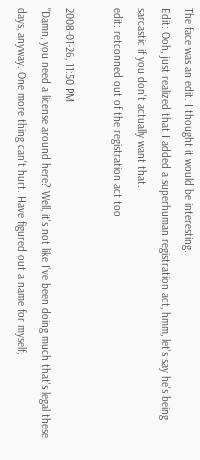The face was an edit. I thought it would be interesting.
Edit: Ooh, just realized that I added a superhuman registration act, hmm, let's say he's being sarcastic if you don't actually want that.
edit: retconned out of the registration act too

2008-01-26, 11:50 PM
"Damn, you need a license around here? Well, it's not like I've been doing much that's legal these days, anyway. One more thing can't hurt. Have figured out a name for myself,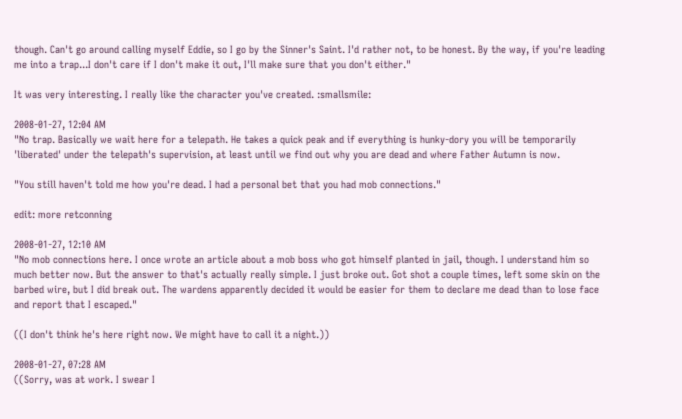though. Can't go around calling myself Eddie, so I go by the Sinner's Saint. I'd rather not, to be honest. By the way, if you're leading me into a trap...I don't care if I don't make it out, I'll make sure that you don't either."

It was very interesting. I really like the character you've created. :smallsmile:

2008-01-27, 12:04 AM
"No trap. Basically we wait here for a telepath. He takes a quick peak and if everything is hunky-dory you will be temporarily 'liberated' under the telepath's supervision, at least until we find out why you are dead and where Father Autumn is now.

"You still haven't told me how you're dead. I had a personal bet that you had mob connections."

edit: more retconning

2008-01-27, 12:10 AM
"No mob connections here. I once wrote an article about a mob boss who got himself planted in jail, though. I understand him so much better now. But the answer to that's actually really simple. I just broke out. Got shot a couple times, left some skin on the barbed wire, but I did break out. The wardens apparently decided it would be easier for them to declare me dead than to lose face and report that I escaped."

((I don't think he's here right now. We might have to call it a night.))

2008-01-27, 07:28 AM
((Sorry, was at work. I swear I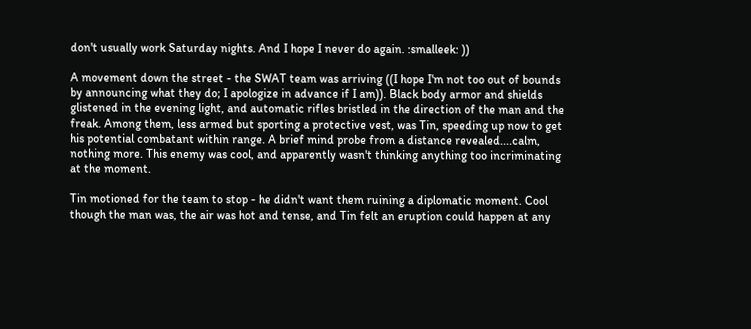don't usually work Saturday nights. And I hope I never do again. :smalleek: ))

A movement down the street - the SWAT team was arriving ((I hope I'm not too out of bounds by announcing what they do; I apologize in advance if I am)). Black body armor and shields glistened in the evening light, and automatic rifles bristled in the direction of the man and the freak. Among them, less armed but sporting a protective vest, was Tin, speeding up now to get his potential combatant within range. A brief mind probe from a distance revealed....calm, nothing more. This enemy was cool, and apparently wasn't thinking anything too incriminating at the moment.

Tin motioned for the team to stop - he didn't want them ruining a diplomatic moment. Cool though the man was, the air was hot and tense, and Tin felt an eruption could happen at any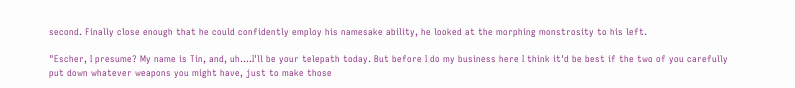second. Finally close enough that he could confidently employ his namesake ability, he looked at the morphing monstrosity to his left.

"Escher, I presume? My name is Tin, and, uh....I'll be your telepath today. But before I do my business here I think it'd be best if the two of you carefully put down whatever weapons you might have, just to make those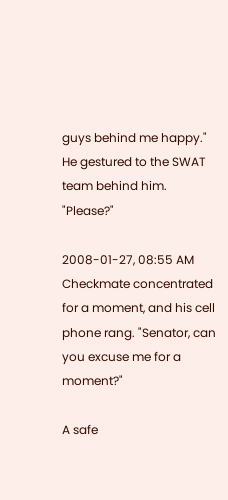guys behind me happy." He gestured to the SWAT team behind him. "Please?"

2008-01-27, 08:55 AM
Checkmate concentrated for a moment, and his cell phone rang. "Senator, can you excuse me for a moment?"

A safe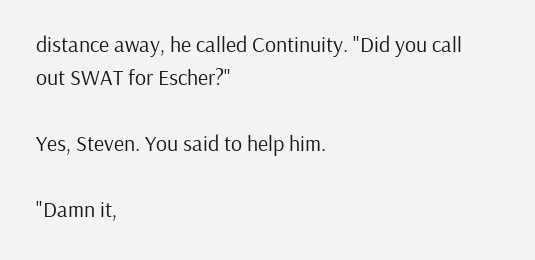distance away, he called Continuity. "Did you call out SWAT for Escher?"

Yes, Steven. You said to help him.

"Damn it,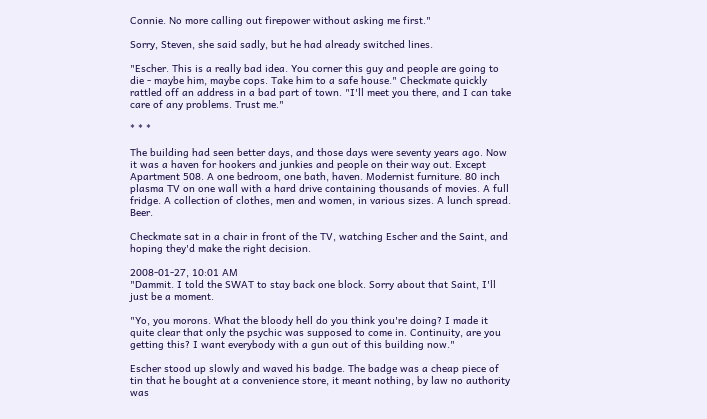Connie. No more calling out firepower without asking me first."

Sorry, Steven, she said sadly, but he had already switched lines.

"Escher. This is a really bad idea. You corner this guy and people are going to die - maybe him, maybe cops. Take him to a safe house." Checkmate quickly rattled off an address in a bad part of town. "I'll meet you there, and I can take care of any problems. Trust me."

* * *

The building had seen better days, and those days were seventy years ago. Now it was a haven for hookers and junkies and people on their way out. Except Apartment 508. A one bedroom, one bath, haven. Modernist furniture. 80 inch plasma TV on one wall with a hard drive containing thousands of movies. A full fridge. A collection of clothes, men and women, in various sizes. A lunch spread. Beer.

Checkmate sat in a chair in front of the TV, watching Escher and the Saint, and hoping they'd make the right decision.

2008-01-27, 10:01 AM
"Dammit. I told the SWAT to stay back one block. Sorry about that Saint, I'll just be a moment.

"Yo, you morons. What the bloody hell do you think you're doing? I made it quite clear that only the psychic was supposed to come in. Continuity, are you getting this? I want everybody with a gun out of this building now."

Escher stood up slowly and waved his badge. The badge was a cheap piece of tin that he bought at a convenience store, it meant nothing, by law no authority was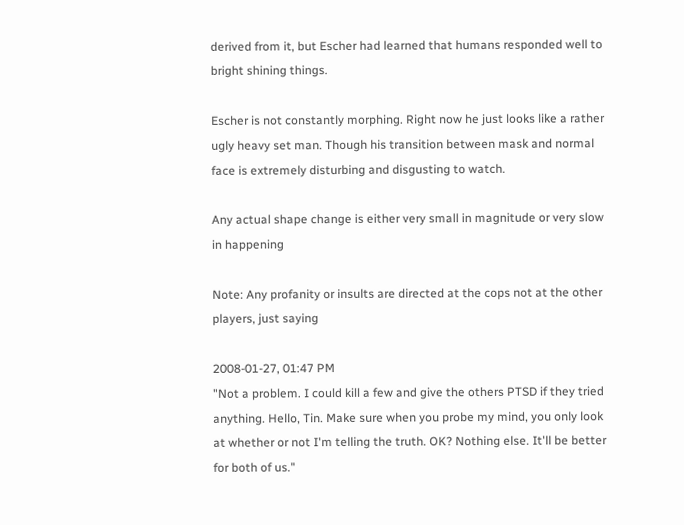derived from it, but Escher had learned that humans responded well to bright shining things.

Escher is not constantly morphing. Right now he just looks like a rather ugly heavy set man. Though his transition between mask and normal face is extremely disturbing and disgusting to watch.

Any actual shape change is either very small in magnitude or very slow in happening

Note: Any profanity or insults are directed at the cops not at the other players, just saying

2008-01-27, 01:47 PM
"Not a problem. I could kill a few and give the others PTSD if they tried anything. Hello, Tin. Make sure when you probe my mind, you only look at whether or not I'm telling the truth. OK? Nothing else. It'll be better for both of us."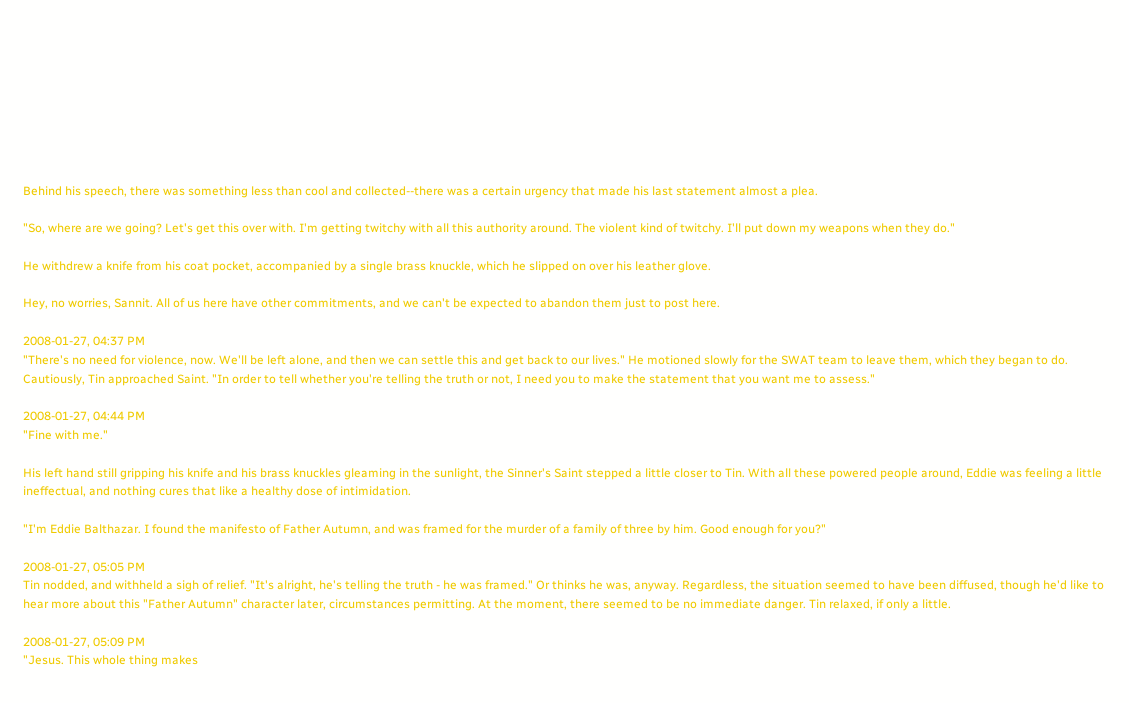Behind his speech, there was something less than cool and collected--there was a certain urgency that made his last statement almost a plea.

"So, where are we going? Let's get this over with. I'm getting twitchy with all this authority around. The violent kind of twitchy. I'll put down my weapons when they do."

He withdrew a knife from his coat pocket, accompanied by a single brass knuckle, which he slipped on over his leather glove.

Hey, no worries, Sannit. All of us here have other commitments, and we can't be expected to abandon them just to post here.

2008-01-27, 04:37 PM
"There's no need for violence, now. We'll be left alone, and then we can settle this and get back to our lives." He motioned slowly for the SWAT team to leave them, which they began to do. Cautiously, Tin approached Saint. "In order to tell whether you're telling the truth or not, I need you to make the statement that you want me to assess."

2008-01-27, 04:44 PM
"Fine with me."

His left hand still gripping his knife and his brass knuckles gleaming in the sunlight, the Sinner's Saint stepped a little closer to Tin. With all these powered people around, Eddie was feeling a little ineffectual, and nothing cures that like a healthy dose of intimidation.

"I'm Eddie Balthazar. I found the manifesto of Father Autumn, and was framed for the murder of a family of three by him. Good enough for you?"

2008-01-27, 05:05 PM
Tin nodded, and withheld a sigh of relief. "It's alright, he's telling the truth - he was framed." Or thinks he was, anyway. Regardless, the situation seemed to have been diffused, though he'd like to hear more about this "Father Autumn" character later, circumstances permitting. At the moment, there seemed to be no immediate danger. Tin relaxed, if only a little.

2008-01-27, 05:09 PM
"Jesus. This whole thing makes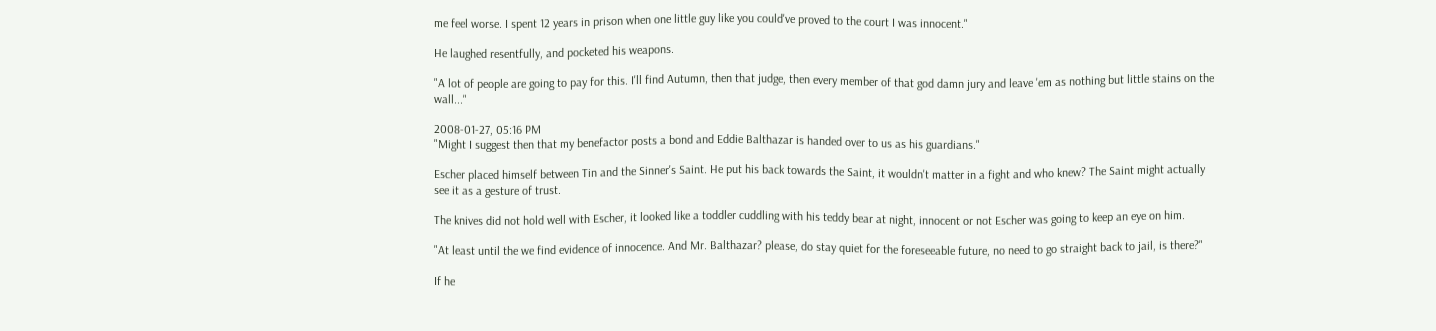me feel worse. I spent 12 years in prison when one little guy like you could've proved to the court I was innocent."

He laughed resentfully, and pocketed his weapons.

"A lot of people are going to pay for this. I'll find Autumn, then that judge, then every member of that god damn jury and leave 'em as nothing but little stains on the wall..."

2008-01-27, 05:16 PM
"Might I suggest then that my benefactor posts a bond and Eddie Balthazar is handed over to us as his guardians."

Escher placed himself between Tin and the Sinner's Saint. He put his back towards the Saint, it wouldn't matter in a fight and who knew? The Saint might actually see it as a gesture of trust.

The knives did not hold well with Escher, it looked like a toddler cuddling with his teddy bear at night, innocent or not Escher was going to keep an eye on him.

"At least until the we find evidence of innocence. And Mr. Balthazar? please, do stay quiet for the foreseeable future, no need to go straight back to jail, is there?"

If he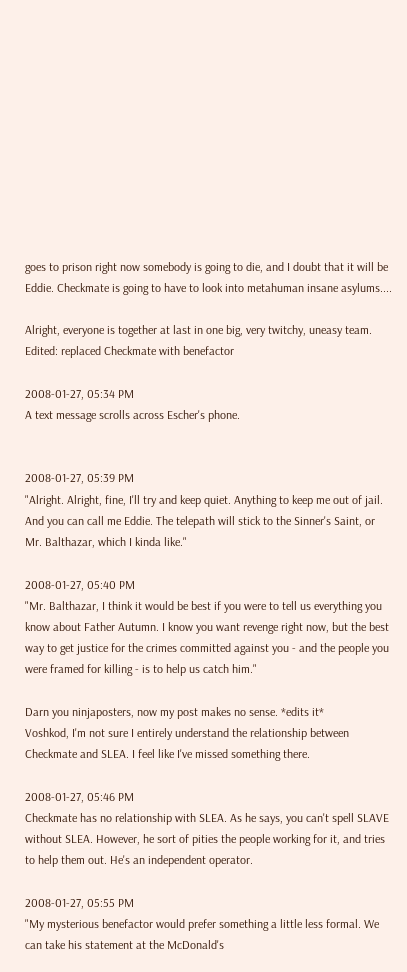goes to prison right now somebody is going to die, and I doubt that it will be Eddie. Checkmate is going to have to look into metahuman insane asylums....

Alright, everyone is together at last in one big, very twitchy, uneasy team.
Edited: replaced Checkmate with benefactor

2008-01-27, 05:34 PM
A text message scrolls across Escher's phone.


2008-01-27, 05:39 PM
"Alright. Alright, fine, I'll try and keep quiet. Anything to keep me out of jail. And you can call me Eddie. The telepath will stick to the Sinner's Saint, or Mr. Balthazar, which I kinda like."

2008-01-27, 05:40 PM
"Mr. Balthazar, I think it would be best if you were to tell us everything you know about Father Autumn. I know you want revenge right now, but the best way to get justice for the crimes committed against you - and the people you were framed for killing - is to help us catch him."

Darn you ninjaposters, now my post makes no sense. *edits it*
Voshkod, I'm not sure I entirely understand the relationship between Checkmate and SLEA. I feel like I've missed something there.

2008-01-27, 05:46 PM
Checkmate has no relationship with SLEA. As he says, you can't spell SLAVE without SLEA. However, he sort of pities the people working for it, and tries to help them out. He's an independent operator.

2008-01-27, 05:55 PM
"My mysterious benefactor would prefer something a little less formal. We can take his statement at the McDonald's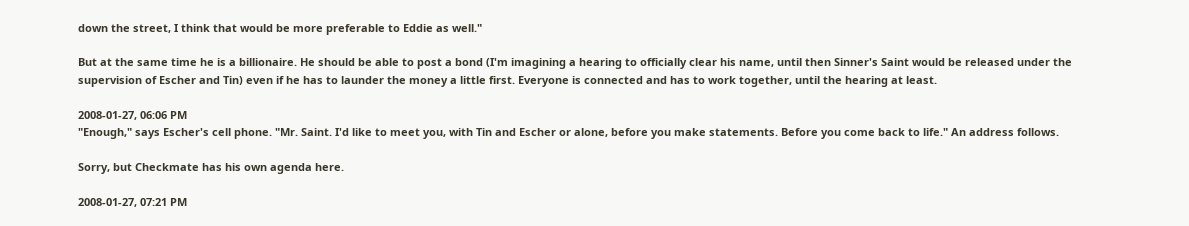down the street, I think that would be more preferable to Eddie as well."

But at the same time he is a billionaire. He should be able to post a bond (I'm imagining a hearing to officially clear his name, until then Sinner's Saint would be released under the supervision of Escher and Tin) even if he has to launder the money a little first. Everyone is connected and has to work together, until the hearing at least.

2008-01-27, 06:06 PM
"Enough," says Escher's cell phone. "Mr. Saint. I'd like to meet you, with Tin and Escher or alone, before you make statements. Before you come back to life." An address follows.

Sorry, but Checkmate has his own agenda here.

2008-01-27, 07:21 PM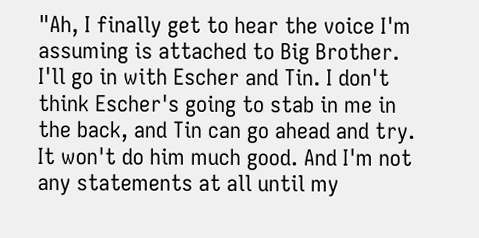"Ah, I finally get to hear the voice I'm assuming is attached to Big Brother. I'll go in with Escher and Tin. I don't think Escher's going to stab in me in the back, and Tin can go ahead and try. It won't do him much good. And I'm not any statements at all until my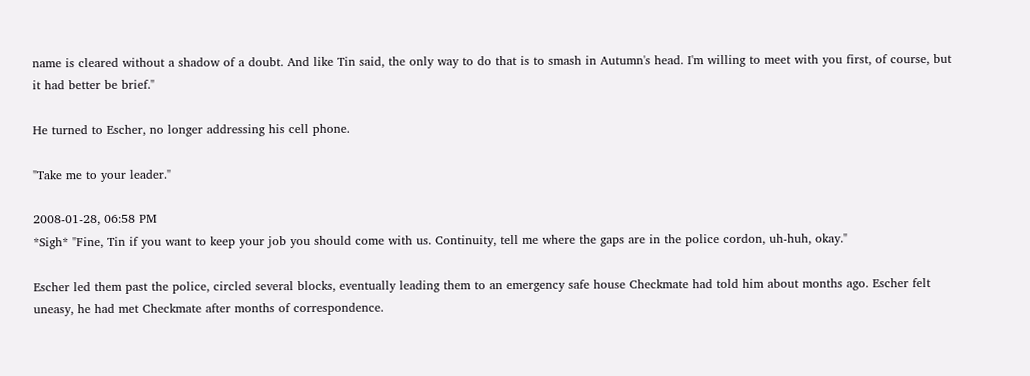name is cleared without a shadow of a doubt. And like Tin said, the only way to do that is to smash in Autumn's head. I'm willing to meet with you first, of course, but it had better be brief."

He turned to Escher, no longer addressing his cell phone.

"Take me to your leader."

2008-01-28, 06:58 PM
*Sigh* "Fine, Tin if you want to keep your job you should come with us. Continuity, tell me where the gaps are in the police cordon, uh-huh, okay."

Escher led them past the police, circled several blocks, eventually leading them to an emergency safe house Checkmate had told him about months ago. Escher felt uneasy, he had met Checkmate after months of correspondence.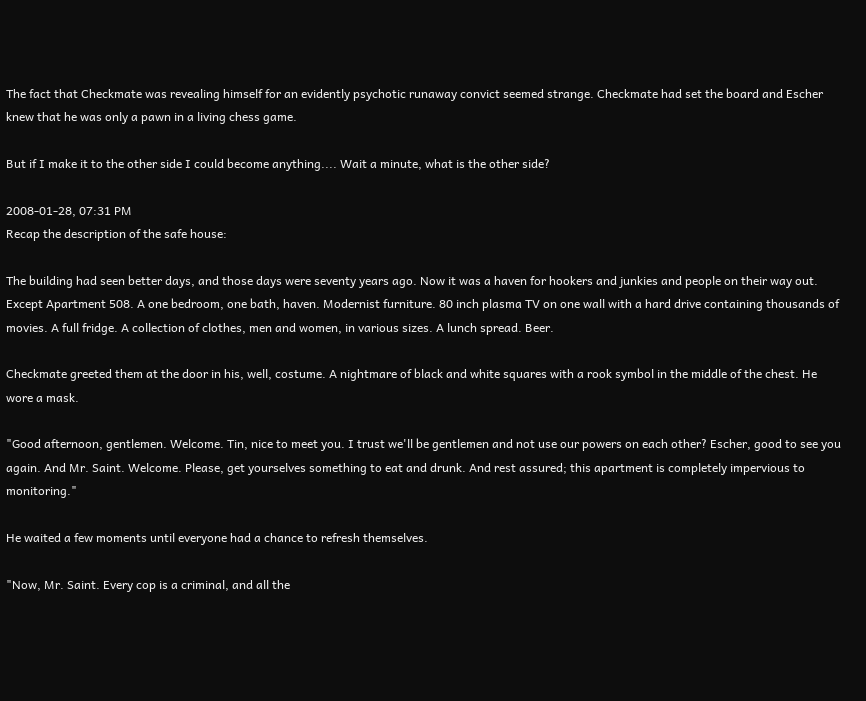The fact that Checkmate was revealing himself for an evidently psychotic runaway convict seemed strange. Checkmate had set the board and Escher knew that he was only a pawn in a living chess game.

But if I make it to the other side I could become anything.... Wait a minute, what is the other side?

2008-01-28, 07:31 PM
Recap the description of the safe house:

The building had seen better days, and those days were seventy years ago. Now it was a haven for hookers and junkies and people on their way out. Except Apartment 508. A one bedroom, one bath, haven. Modernist furniture. 80 inch plasma TV on one wall with a hard drive containing thousands of movies. A full fridge. A collection of clothes, men and women, in various sizes. A lunch spread. Beer.

Checkmate greeted them at the door in his, well, costume. A nightmare of black and white squares with a rook symbol in the middle of the chest. He wore a mask.

"Good afternoon, gentlemen. Welcome. Tin, nice to meet you. I trust we'll be gentlemen and not use our powers on each other? Escher, good to see you again. And Mr. Saint. Welcome. Please, get yourselves something to eat and drunk. And rest assured; this apartment is completely impervious to monitoring."

He waited a few moments until everyone had a chance to refresh themselves.

"Now, Mr. Saint. Every cop is a criminal, and all the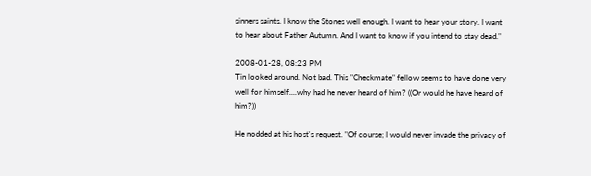sinners saints. I know the Stones well enough. I want to hear your story. I want to hear about Father Autumn. And I want to know if you intend to stay dead."

2008-01-28, 08:23 PM
Tin looked around. Not bad. This "Checkmate" fellow seems to have done very well for himself....why had he never heard of him? ((Or would he have heard of him?))

He nodded at his host's request. "Of course; I would never invade the privacy of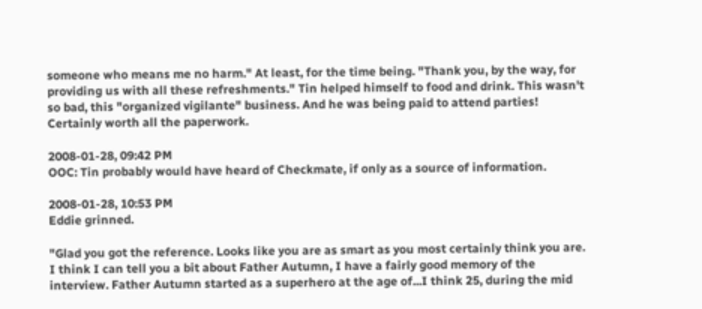someone who means me no harm." At least, for the time being. "Thank you, by the way, for providing us with all these refreshments." Tin helped himself to food and drink. This wasn't so bad, this "organized vigilante" business. And he was being paid to attend parties! Certainly worth all the paperwork.

2008-01-28, 09:42 PM
OOC: Tin probably would have heard of Checkmate, if only as a source of information.

2008-01-28, 10:53 PM
Eddie grinned.

"Glad you got the reference. Looks like you are as smart as you most certainly think you are. I think I can tell you a bit about Father Autumn, I have a fairly good memory of the interview. Father Autumn started as a superhero at the age of...I think 25, during the mid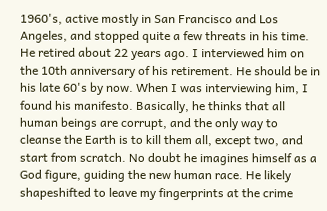1960's, active mostly in San Francisco and Los Angeles, and stopped quite a few threats in his time. He retired about 22 years ago. I interviewed him on the 10th anniversary of his retirement. He should be in his late 60's by now. When I was interviewing him, I found his manifesto. Basically, he thinks that all human beings are corrupt, and the only way to cleanse the Earth is to kill them all, except two, and start from scratch. No doubt he imagines himself as a God figure, guiding the new human race. He likely shapeshifted to leave my fingerprints at the crime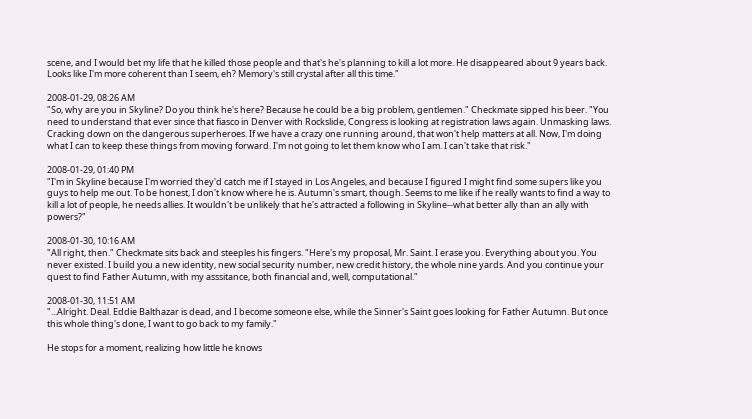scene, and I would bet my life that he killed those people and that's he's planning to kill a lot more. He disappeared about 9 years back. Looks like I'm more coherent than I seem, eh? Memory's still crystal after all this time."

2008-01-29, 08:26 AM
"So, why are you in Skyline? Do you think he's here? Because he could be a big problem, gentlemen." Checkmate sipped his beer. "You need to understand that ever since that fiasco in Denver with Rockslide, Congress is looking at registration laws again. Unmasking laws. Cracking down on the dangerous superheroes. If we have a crazy one running around, that won't help matters at all. Now, I'm doing what I can to keep these things from moving forward. I'm not going to let them know who I am. I can't take that risk."

2008-01-29, 01:40 PM
"I'm in Skyline because I'm worried they'd catch me if I stayed in Los Angeles, and because I figured I might find some supers like you guys to help me out. To be honest, I don't know where he is. Autumn's smart, though. Seems to me like if he really wants to find a way to kill a lot of people, he needs allies. It wouldn't be unlikely that he's attracted a following in Skyline--what better ally than an ally with powers?"

2008-01-30, 10:16 AM
"All right, then." Checkmate sits back and steeples his fingers. "Here's my proposal, Mr. Saint. I erase you. Everything about you. You never existed. I build you a new identity, new social security number, new credit history, the whole nine yards. And you continue your quest to find Father Autumn, with my asssitance, both financial and, well, computational."

2008-01-30, 11:51 AM
"...Alright. Deal. Eddie Balthazar is dead, and I become someone else, while the Sinner's Saint goes looking for Father Autumn. But once this whole thing's done, I want to go back to my family."

He stops for a moment, realizing how little he knows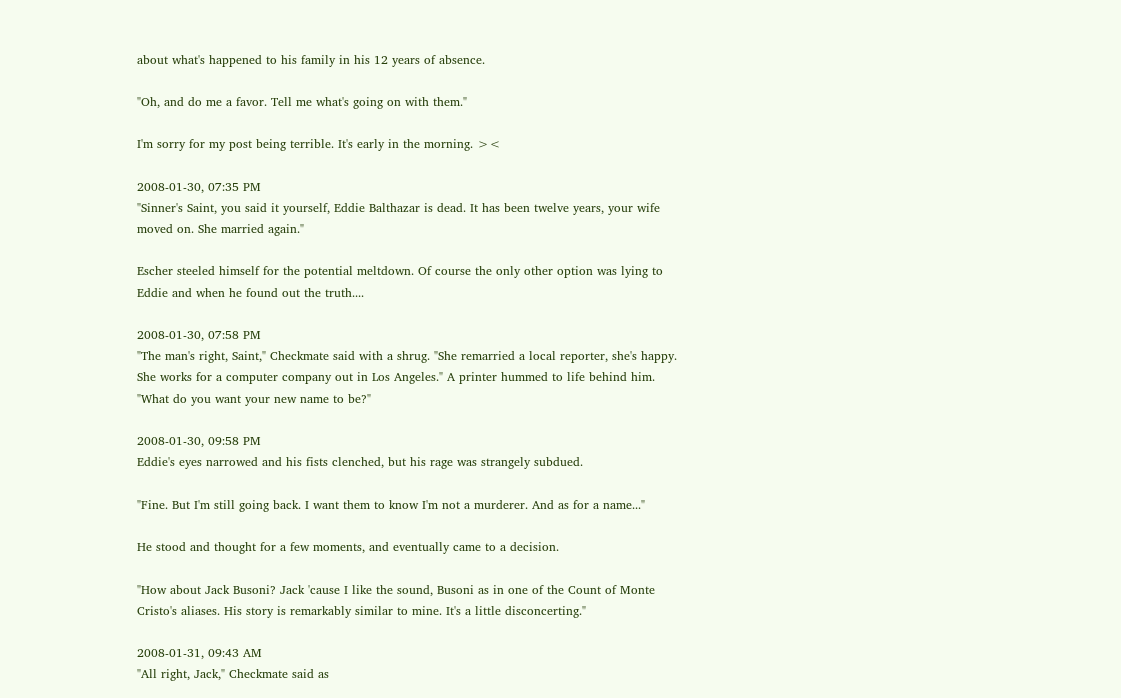about what's happened to his family in his 12 years of absence.

"Oh, and do me a favor. Tell me what's going on with them."

I'm sorry for my post being terrible. It's early in the morning. ><

2008-01-30, 07:35 PM
"Sinner's Saint, you said it yourself, Eddie Balthazar is dead. It has been twelve years, your wife moved on. She married again."

Escher steeled himself for the potential meltdown. Of course the only other option was lying to Eddie and when he found out the truth....

2008-01-30, 07:58 PM
"The man's right, Saint," Checkmate said with a shrug. "She remarried a local reporter, she's happy. She works for a computer company out in Los Angeles." A printer hummed to life behind him. "What do you want your new name to be?"

2008-01-30, 09:58 PM
Eddie's eyes narrowed and his fists clenched, but his rage was strangely subdued.

"Fine. But I'm still going back. I want them to know I'm not a murderer. And as for a name..."

He stood and thought for a few moments, and eventually came to a decision.

"How about Jack Busoni? Jack 'cause I like the sound, Busoni as in one of the Count of Monte Cristo's aliases. His story is remarkably similar to mine. It's a little disconcerting."

2008-01-31, 09:43 AM
"All right, Jack," Checkmate said as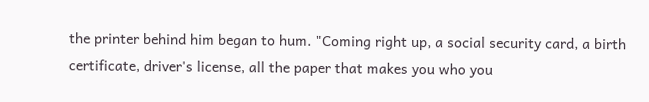the printer behind him began to hum. "Coming right up, a social security card, a birth certificate, driver's license, all the paper that makes you who you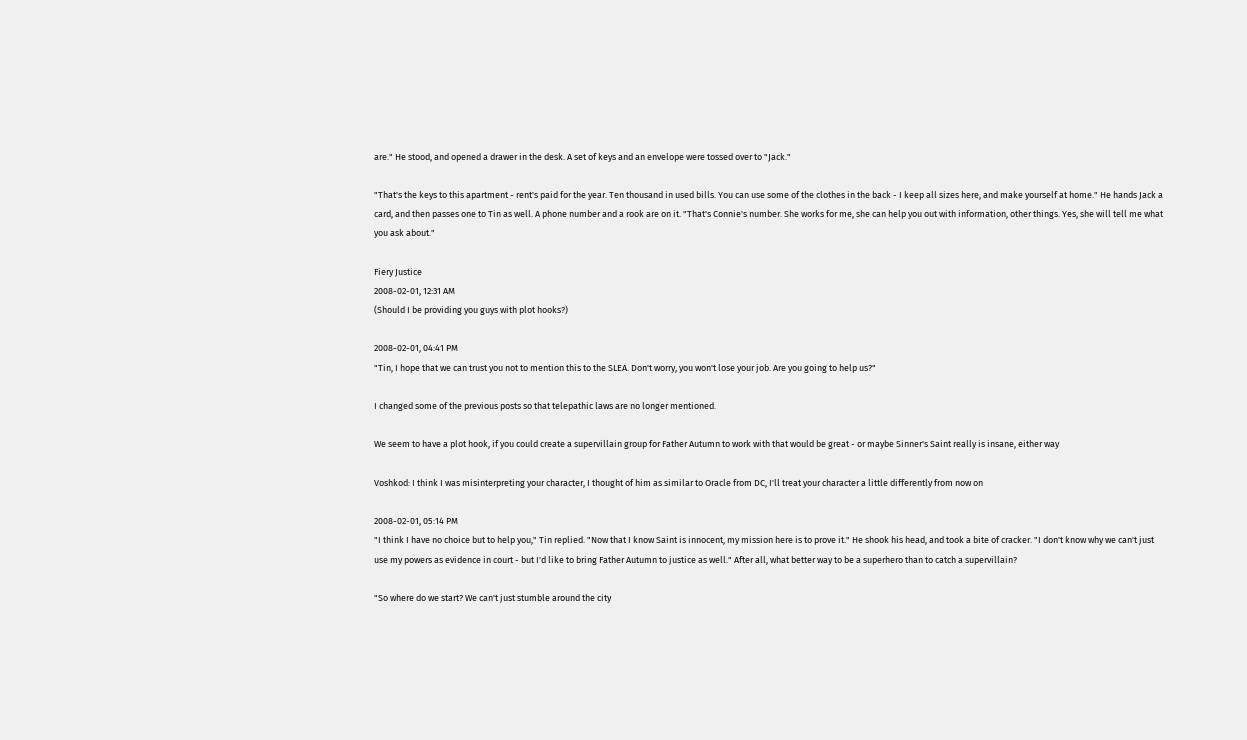are." He stood, and opened a drawer in the desk. A set of keys and an envelope were tossed over to "Jack."

"That's the keys to this apartment - rent's paid for the year. Ten thousand in used bills. You can use some of the clothes in the back - I keep all sizes here, and make yourself at home." He hands Jack a card, and then passes one to Tin as well. A phone number and a rook are on it. "That's Connie's number. She works for me, she can help you out with information, other things. Yes, she will tell me what you ask about."

Fiery Justice
2008-02-01, 12:31 AM
(Should I be providing you guys with plot hooks?)

2008-02-01, 04:41 PM
"Tin, I hope that we can trust you not to mention this to the SLEA. Don't worry, you won't lose your job. Are you going to help us?"

I changed some of the previous posts so that telepathic laws are no longer mentioned.

We seem to have a plot hook, if you could create a supervillain group for Father Autumn to work with that would be great - or maybe Sinner's Saint really is insane, either way

Voshkod: I think I was misinterpreting your character, I thought of him as similar to Oracle from DC, I'll treat your character a little differently from now on

2008-02-01, 05:14 PM
"I think I have no choice but to help you," Tin replied. "Now that I know Saint is innocent, my mission here is to prove it." He shook his head, and took a bite of cracker. "I don't know why we can't just use my powers as evidence in court - but I'd like to bring Father Autumn to justice as well." After all, what better way to be a superhero than to catch a supervillain?

"So where do we start? We can't just stumble around the city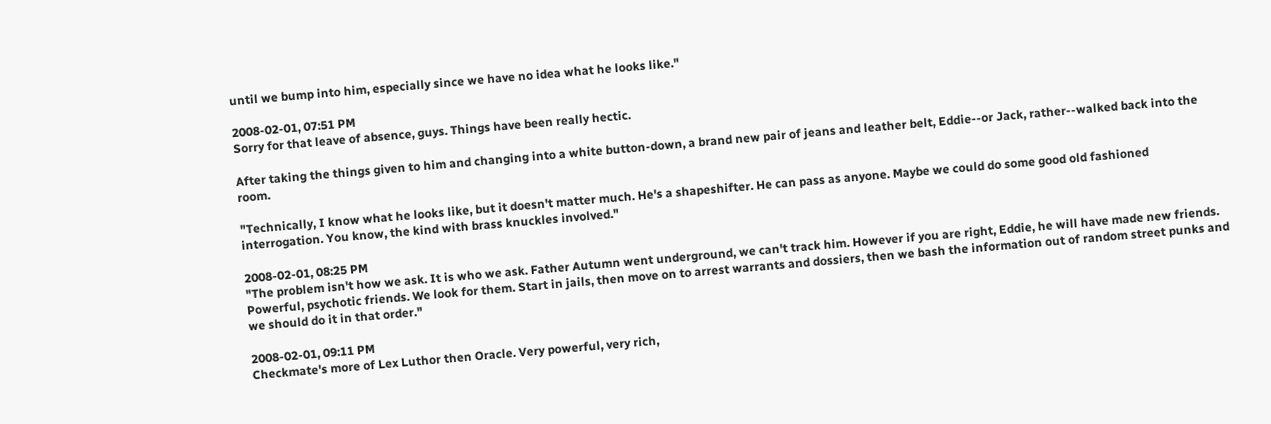until we bump into him, especially since we have no idea what he looks like."

2008-02-01, 07:51 PM
Sorry for that leave of absence, guys. Things have been really hectic.

After taking the things given to him and changing into a white button-down, a brand new pair of jeans and leather belt, Eddie--or Jack, rather--walked back into the room.

"Technically, I know what he looks like, but it doesn't matter much. He's a shapeshifter. He can pass as anyone. Maybe we could do some good old fashioned interrogation. You know, the kind with brass knuckles involved."

2008-02-01, 08:25 PM
"The problem isn't how we ask. It is who we ask. Father Autumn went underground, we can't track him. However if you are right, Eddie, he will have made new friends. Powerful, psychotic friends. We look for them. Start in jails, then move on to arrest warrants and dossiers, then we bash the information out of random street punks and we should do it in that order."

2008-02-01, 09:11 PM
Checkmate's more of Lex Luthor then Oracle. Very powerful, very rich,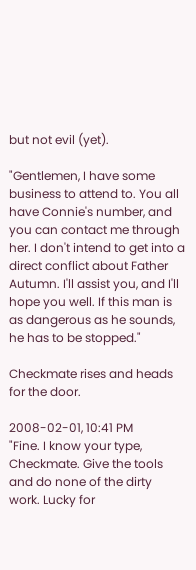but not evil (yet).

"Gentlemen, I have some business to attend to. You all have Connie's number, and you can contact me through her. I don't intend to get into a direct conflict about Father Autumn. I'll assist you, and I'll hope you well. If this man is as dangerous as he sounds, he has to be stopped."

Checkmate rises and heads for the door.

2008-02-01, 10:41 PM
"Fine. I know your type, Checkmate. Give the tools and do none of the dirty work. Lucky for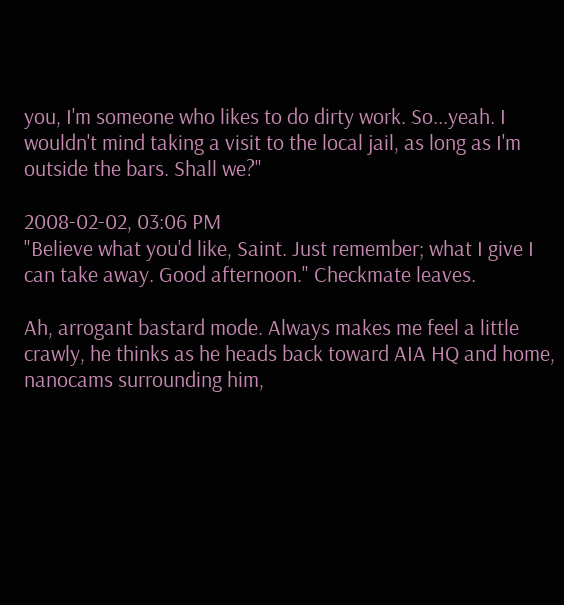you, I'm someone who likes to do dirty work. So...yeah. I wouldn't mind taking a visit to the local jail, as long as I'm outside the bars. Shall we?"

2008-02-02, 03:06 PM
"Believe what you'd like, Saint. Just remember; what I give I can take away. Good afternoon." Checkmate leaves.

Ah, arrogant bastard mode. Always makes me feel a little crawly, he thinks as he heads back toward AIA HQ and home, nanocams surrounding him,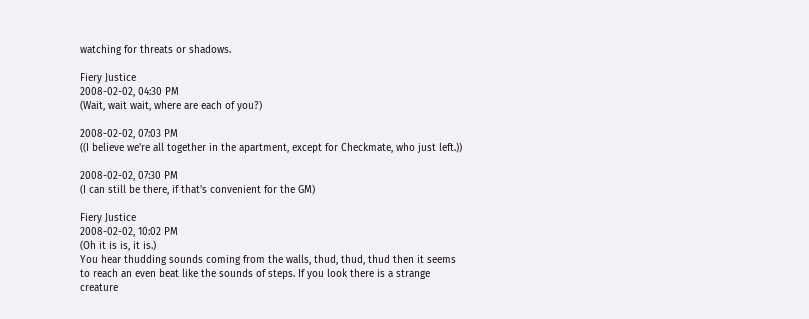watching for threats or shadows.

Fiery Justice
2008-02-02, 04:30 PM
(Wait, wait wait, where are each of you?)

2008-02-02, 07:03 PM
((I believe we're all together in the apartment, except for Checkmate, who just left.))

2008-02-02, 07:30 PM
(I can still be there, if that's convenient for the GM)

Fiery Justice
2008-02-02, 10:02 PM
(Oh it is is, it is.)
You hear thudding sounds coming from the walls, thud, thud, thud then it seems to reach an even beat like the sounds of steps. If you look there is a strange creature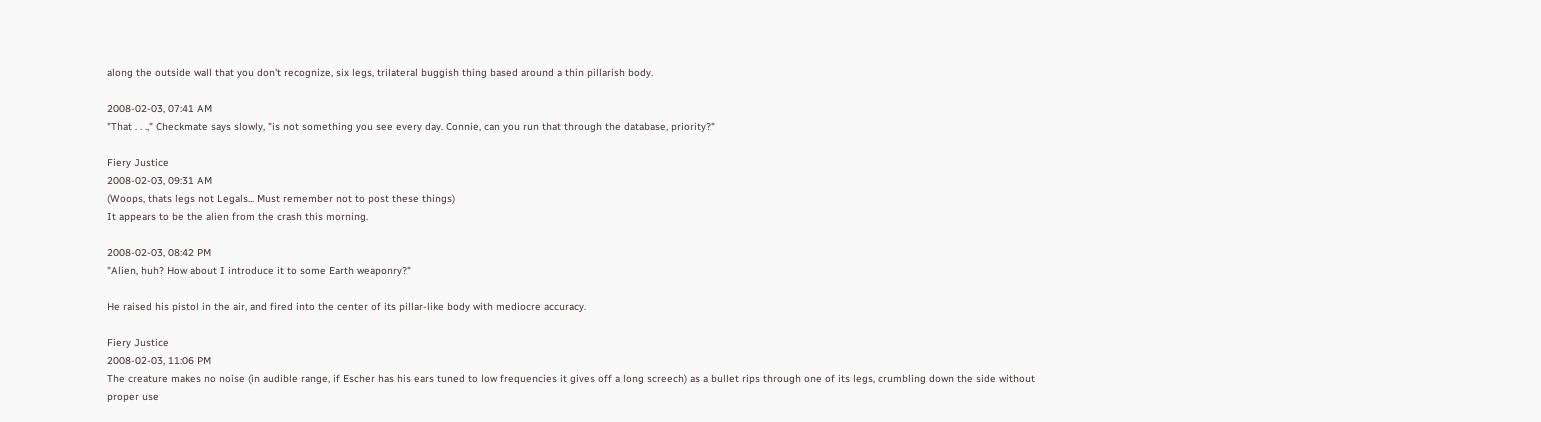along the outside wall that you don't recognize, six legs, trilateral buggish thing based around a thin pillarish body.

2008-02-03, 07:41 AM
"That . . .," Checkmate says slowly, "is not something you see every day. Connie, can you run that through the database, priority?"

Fiery Justice
2008-02-03, 09:31 AM
(Woops, thats legs not Legals... Must remember not to post these things)
It appears to be the alien from the crash this morning.

2008-02-03, 08:42 PM
"Alien, huh? How about I introduce it to some Earth weaponry?"

He raised his pistol in the air, and fired into the center of its pillar-like body with mediocre accuracy.

Fiery Justice
2008-02-03, 11:06 PM
The creature makes no noise (in audible range, if Escher has his ears tuned to low frequencies it gives off a long screech) as a bullet rips through one of its legs, crumbling down the side without proper use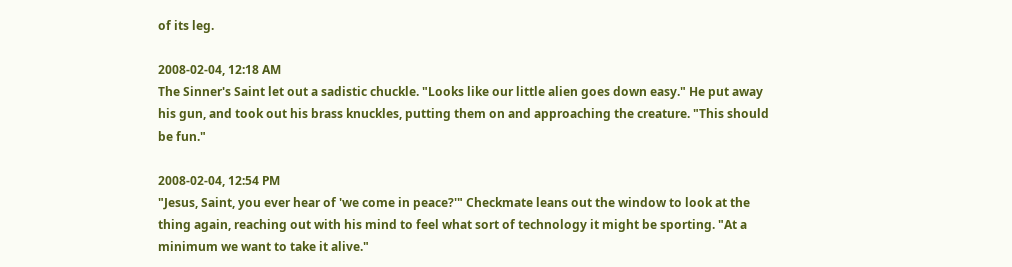of its leg.

2008-02-04, 12:18 AM
The Sinner's Saint let out a sadistic chuckle. "Looks like our little alien goes down easy." He put away his gun, and took out his brass knuckles, putting them on and approaching the creature. "This should be fun."

2008-02-04, 12:54 PM
"Jesus, Saint, you ever hear of 'we come in peace?'" Checkmate leans out the window to look at the thing again, reaching out with his mind to feel what sort of technology it might be sporting. "At a minimum we want to take it alive."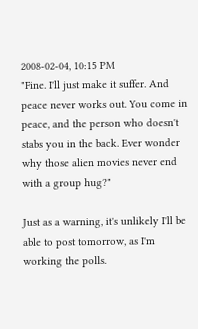2008-02-04, 10:15 PM
"Fine. I'll just make it suffer. And peace never works out. You come in peace, and the person who doesn't stabs you in the back. Ever wonder why those alien movies never end with a group hug?"

Just as a warning, it's unlikely I'll be able to post tomorrow, as I'm working the polls.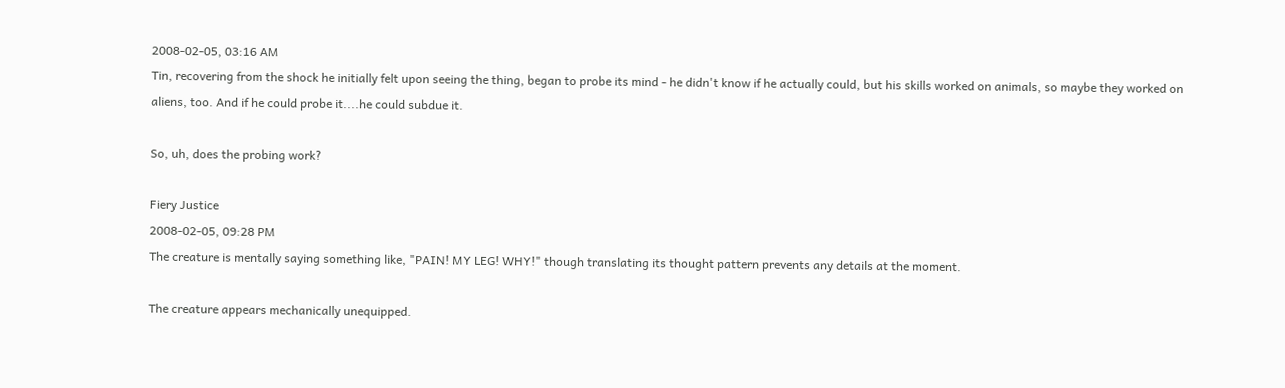2008-02-05, 03:16 AM
Tin, recovering from the shock he initially felt upon seeing the thing, began to probe its mind - he didn't know if he actually could, but his skills worked on animals, so maybe they worked on aliens, too. And if he could probe it....he could subdue it.

So, uh, does the probing work?

Fiery Justice
2008-02-05, 09:28 PM
The creature is mentally saying something like, "PAIN! MY LEG! WHY!" though translating its thought pattern prevents any details at the moment.

The creature appears mechanically unequipped.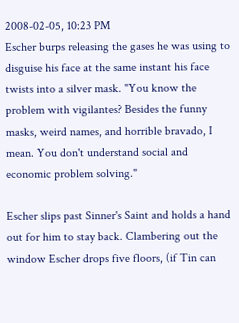2008-02-05, 10:23 PM
Escher burps releasing the gases he was using to disguise his face at the same instant his face twists into a silver mask. "You know the problem with vigilantes? Besides the funny masks, weird names, and horrible bravado, I mean. You don't understand social and economic problem solving."

Escher slips past Sinner's Saint and holds a hand out for him to stay back. Clambering out the window Escher drops five floors, (if Tin can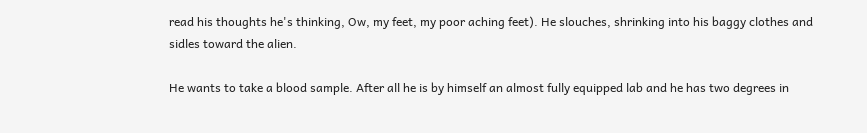read his thoughts he's thinking, Ow, my feet, my poor aching feet). He slouches, shrinking into his baggy clothes and sidles toward the alien.

He wants to take a blood sample. After all he is by himself an almost fully equipped lab and he has two degrees in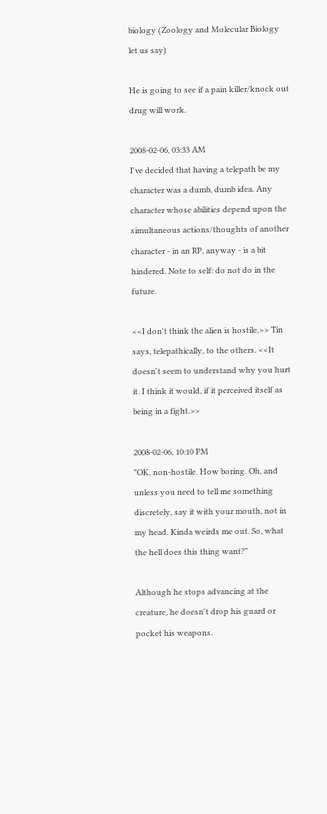biology (Zoology and Molecular Biology let us say)

He is going to see if a pain killer/knock out drug will work.

2008-02-06, 03:33 AM
I've decided that having a telepath be my character was a dumb, dumb idea. Any character whose abilities depend upon the simultaneous actions/thoughts of another character - in an RP, anyway - is a bit hindered. Note to self: do not do in the future.

<<I don't think the alien is hostile,>> Tin says, telepathically, to the others. <<It doesn't seem to understand why you hurt it. I think it would, if it perceived itself as being in a fight.>>

2008-02-06, 10:10 PM
"OK, non-hostile. How boring. Oh, and unless you need to tell me something discretely, say it with your mouth, not in my head. Kinda weirds me out. So, what the hell does this thing want?"

Although he stops advancing at the creature, he doesn't drop his guard or pocket his weapons.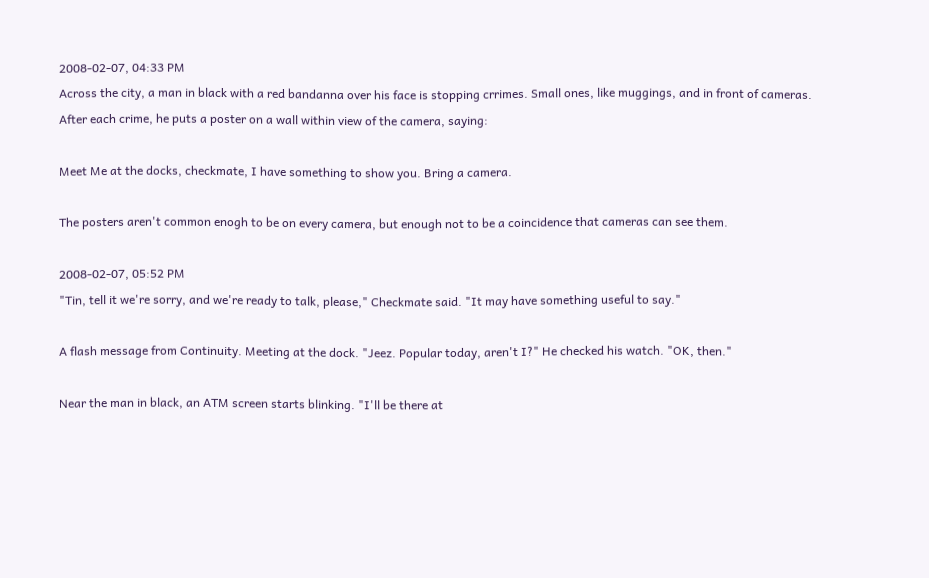2008-02-07, 04:33 PM
Across the city, a man in black with a red bandanna over his face is stopping crrimes. Small ones, like muggings, and in front of cameras. After each crime, he puts a poster on a wall within view of the camera, saying:

Meet Me at the docks, checkmate, I have something to show you. Bring a camera.

The posters aren't common enogh to be on every camera, but enough not to be a coincidence that cameras can see them.

2008-02-07, 05:52 PM
"Tin, tell it we're sorry, and we're ready to talk, please," Checkmate said. "It may have something useful to say."

A flash message from Continuity. Meeting at the dock. "Jeez. Popular today, aren't I?" He checked his watch. "OK, then."

Near the man in black, an ATM screen starts blinking. "I'll be there at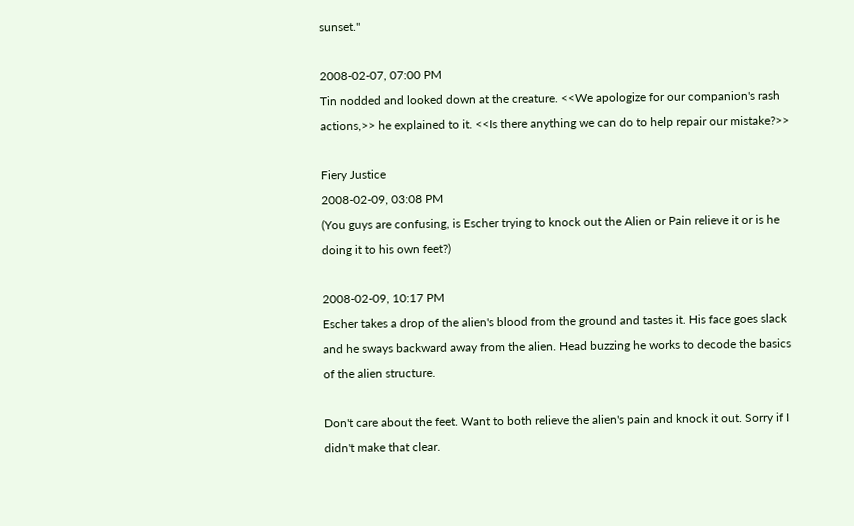sunset."

2008-02-07, 07:00 PM
Tin nodded and looked down at the creature. <<We apologize for our companion's rash actions,>> he explained to it. <<Is there anything we can do to help repair our mistake?>>

Fiery Justice
2008-02-09, 03:08 PM
(You guys are confusing, is Escher trying to knock out the Alien or Pain relieve it or is he doing it to his own feet?)

2008-02-09, 10:17 PM
Escher takes a drop of the alien's blood from the ground and tastes it. His face goes slack and he sways backward away from the alien. Head buzzing he works to decode the basics of the alien structure.

Don't care about the feet. Want to both relieve the alien's pain and knock it out. Sorry if I didn't make that clear.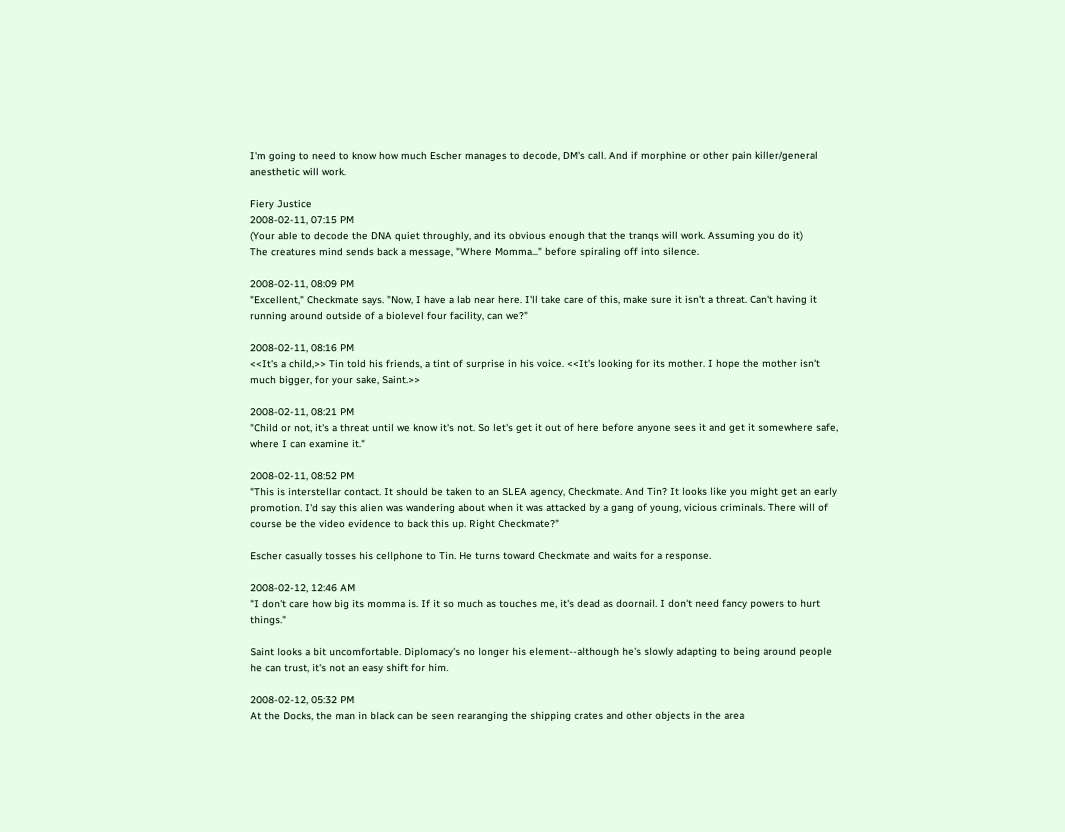I'm going to need to know how much Escher manages to decode, DM's call. And if morphine or other pain killer/general anesthetic will work.

Fiery Justice
2008-02-11, 07:15 PM
(Your able to decode the DNA quiet throughly, and its obvious enough that the tranqs will work. Assuming you do it)
The creatures mind sends back a message, "Where Momma..." before spiraling off into silence.

2008-02-11, 08:09 PM
"Excellent," Checkmate says. "Now, I have a lab near here. I'll take care of this, make sure it isn't a threat. Can't having it running around outside of a biolevel four facility, can we?"

2008-02-11, 08:16 PM
<<It's a child,>> Tin told his friends, a tint of surprise in his voice. <<It's looking for its mother. I hope the mother isn't much bigger, for your sake, Saint.>>

2008-02-11, 08:21 PM
"Child or not, it's a threat until we know it's not. So let's get it out of here before anyone sees it and get it somewhere safe, where I can examine it."

2008-02-11, 08:52 PM
"This is interstellar contact. It should be taken to an SLEA agency, Checkmate. And Tin? It looks like you might get an early promotion. I'd say this alien was wandering about when it was attacked by a gang of young, vicious criminals. There will of course be the video evidence to back this up. Right Checkmate?"

Escher casually tosses his cellphone to Tin. He turns toward Checkmate and waits for a response.

2008-02-12, 12:46 AM
"I don't care how big its momma is. If it so much as touches me, it's dead as doornail. I don't need fancy powers to hurt things."

Saint looks a bit uncomfortable. Diplomacy's no longer his element--although he's slowly adapting to being around people he can trust, it's not an easy shift for him.

2008-02-12, 05:32 PM
At the Docks, the man in black can be seen rearanging the shipping crates and other objects in the area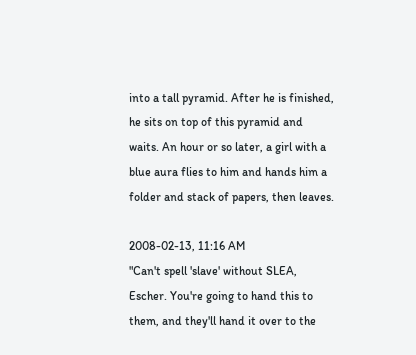into a tall pyramid. After he is finished, he sits on top of this pyramid and waits. An hour or so later, a girl with a blue aura flies to him and hands him a folder and stack of papers, then leaves.

2008-02-13, 11:16 AM
"Can't spell 'slave' without SLEA, Escher. You're going to hand this to them, and they'll hand it over to the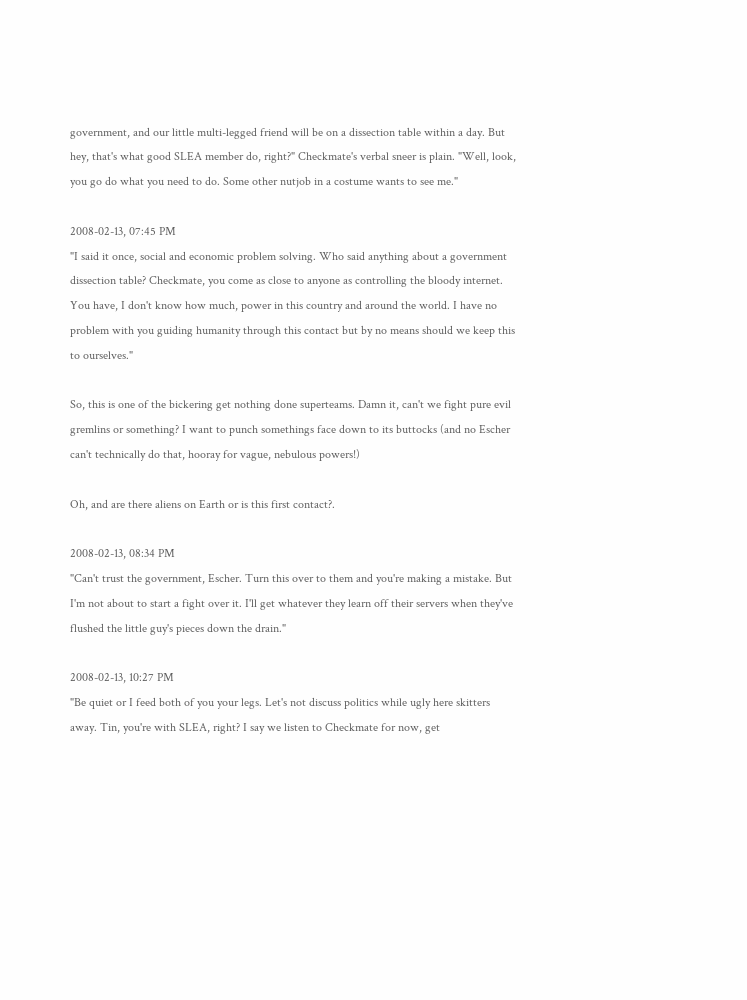government, and our little multi-legged friend will be on a dissection table within a day. But hey, that's what good SLEA member do, right?" Checkmate's verbal sneer is plain. "Well, look, you go do what you need to do. Some other nutjob in a costume wants to see me."

2008-02-13, 07:45 PM
"I said it once, social and economic problem solving. Who said anything about a government dissection table? Checkmate, you come as close to anyone as controlling the bloody internet. You have, I don't know how much, power in this country and around the world. I have no problem with you guiding humanity through this contact but by no means should we keep this to ourselves."

So, this is one of the bickering get nothing done superteams. Damn it, can't we fight pure evil gremlins or something? I want to punch somethings face down to its buttocks (and no Escher can't technically do that, hooray for vague, nebulous powers!)

Oh, and are there aliens on Earth or is this first contact?.

2008-02-13, 08:34 PM
"Can't trust the government, Escher. Turn this over to them and you're making a mistake. But I'm not about to start a fight over it. I'll get whatever they learn off their servers when they've flushed the little guy's pieces down the drain."

2008-02-13, 10:27 PM
"Be quiet or I feed both of you your legs. Let's not discuss politics while ugly here skitters away. Tin, you're with SLEA, right? I say we listen to Checkmate for now, get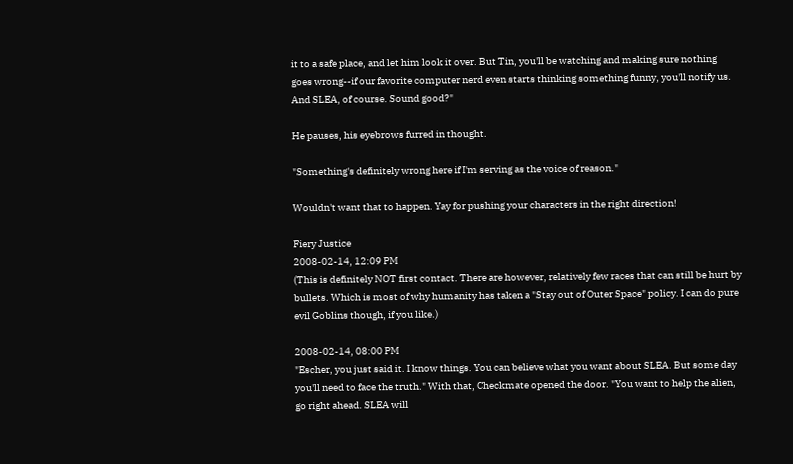it to a safe place, and let him look it over. But Tin, you'll be watching and making sure nothing goes wrong--if our favorite computer nerd even starts thinking something funny, you'll notify us. And SLEA, of course. Sound good?"

He pauses, his eyebrows furred in thought.

"Something's definitely wrong here if I'm serving as the voice of reason."

Wouldn't want that to happen. Yay for pushing your characters in the right direction!

Fiery Justice
2008-02-14, 12:09 PM
(This is definitely NOT first contact. There are however, relatively few races that can still be hurt by bullets. Which is most of why humanity has taken a "Stay out of Outer Space" policy. I can do pure evil Goblins though, if you like.)

2008-02-14, 08:00 PM
"Escher, you just said it. I know things. You can believe what you want about SLEA. But some day you'll need to face the truth." With that, Checkmate opened the door. "You want to help the alien, go right ahead. SLEA will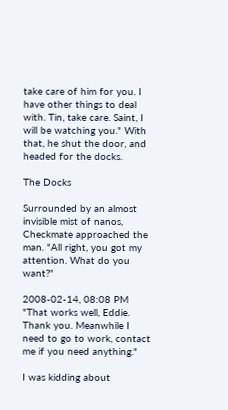take care of him for you. I have other things to deal with. Tin, take care. Saint, I will be watching you." With that, he shut the door, and headed for the docks.

The Docks

Surrounded by an almost invisible mist of nanos, Checkmate approached the man. "All right, you got my attention. What do you want?"

2008-02-14, 08:08 PM
"That works well, Eddie. Thank you. Meanwhile I need to go to work, contact me if you need anything."

I was kidding about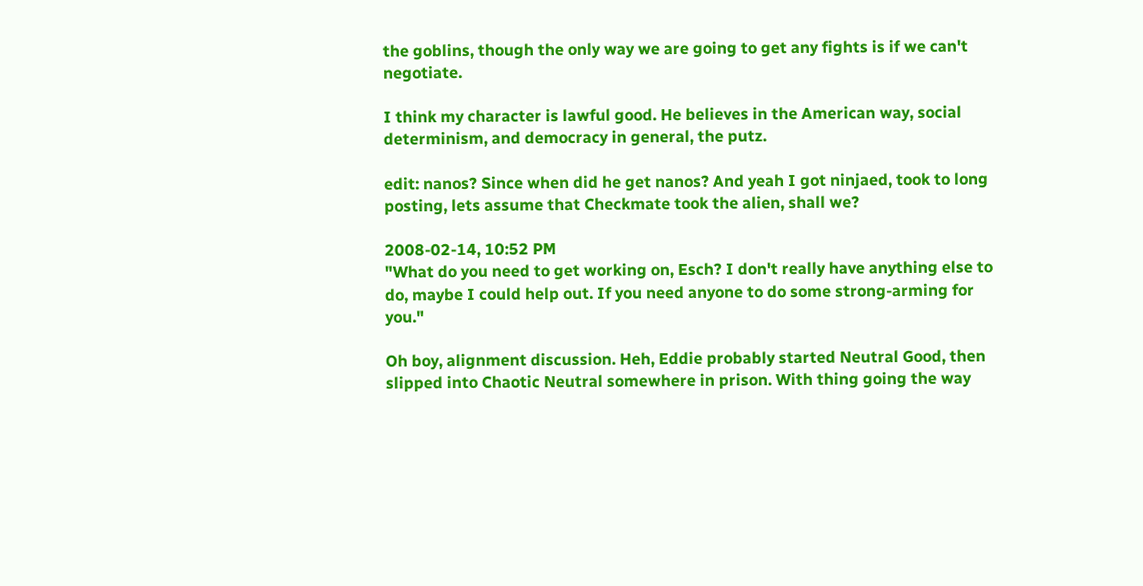the goblins, though the only way we are going to get any fights is if we can't negotiate.

I think my character is lawful good. He believes in the American way, social determinism, and democracy in general, the putz.

edit: nanos? Since when did he get nanos? And yeah I got ninjaed, took to long posting, lets assume that Checkmate took the alien, shall we?

2008-02-14, 10:52 PM
"What do you need to get working on, Esch? I don't really have anything else to do, maybe I could help out. If you need anyone to do some strong-arming for you."

Oh boy, alignment discussion. Heh, Eddie probably started Neutral Good, then slipped into Chaotic Neutral somewhere in prison. With thing going the way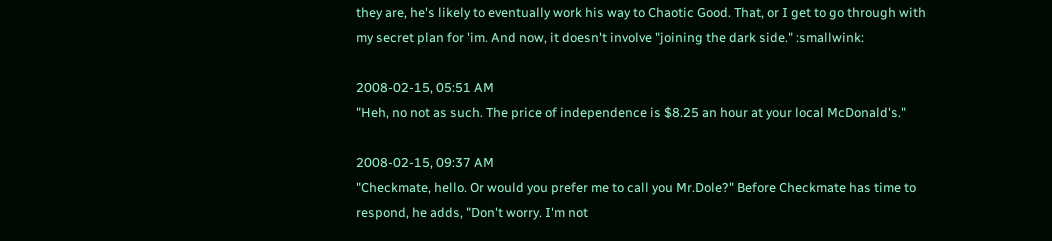they are, he's likely to eventually work his way to Chaotic Good. That, or I get to go through with my secret plan for 'im. And now, it doesn't involve "joining the dark side." :smallwink:

2008-02-15, 05:51 AM
"Heh, no not as such. The price of independence is $8.25 an hour at your local McDonald's."

2008-02-15, 09:37 AM
"Checkmate, hello. Or would you prefer me to call you Mr.Dole?" Before Checkmate has time to respond, he adds, "Don't worry. I'm not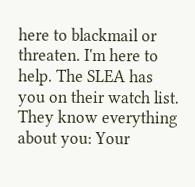here to blackmail or threaten. I'm here to help. The SLEA has you on their watch list. They know everything about you: Your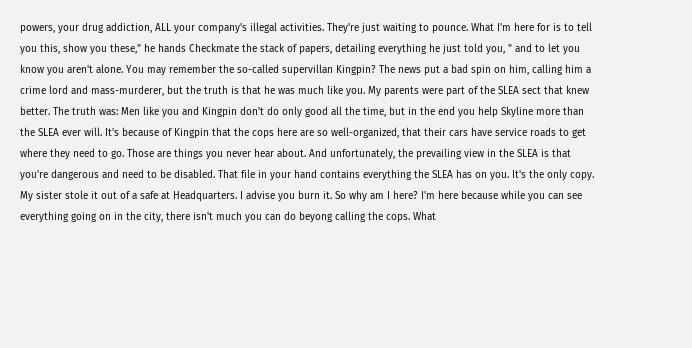powers, your drug addiction, ALL your company's illegal activities. They're just waiting to pounce. What I'm here for is to tell you this, show you these," he hands Checkmate the stack of papers, detailing everything he just told you, " and to let you know you aren't alone. You may remember the so-called supervillan Kingpin? The news put a bad spin on him, calling him a crime lord and mass-murderer, but the truth is that he was much like you. My parents were part of the SLEA sect that knew better. The truth was: Men like you and Kingpin don't do only good all the time, but in the end you help Skyline more than the SLEA ever will. It's because of Kingpin that the cops here are so well-organized, that their cars have service roads to get where they need to go. Those are things you never hear about. And unfortunately, the prevailing view in the SLEA is that you're dangerous and need to be disabled. That file in your hand contains everything the SLEA has on you. It's the only copy. My sister stole it out of a safe at Headquarters. I advise you burn it. So why am I here? I'm here because while you can see everything going on in the city, there isn't much you can do beyong calling the cops. What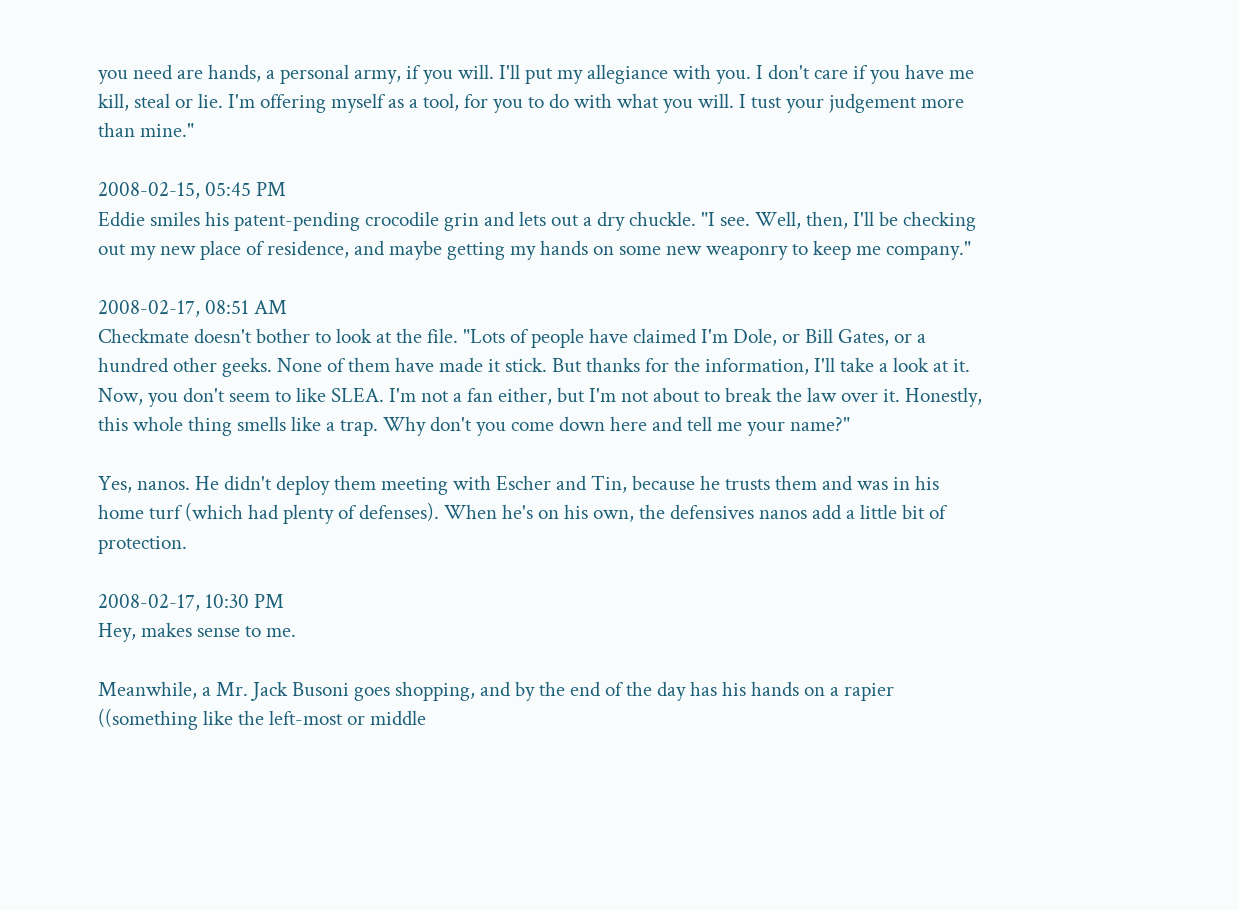you need are hands, a personal army, if you will. I'll put my allegiance with you. I don't care if you have me kill, steal or lie. I'm offering myself as a tool, for you to do with what you will. I tust your judgement more than mine."

2008-02-15, 05:45 PM
Eddie smiles his patent-pending crocodile grin and lets out a dry chuckle. "I see. Well, then, I'll be checking out my new place of residence, and maybe getting my hands on some new weaponry to keep me company."

2008-02-17, 08:51 AM
Checkmate doesn't bother to look at the file. "Lots of people have claimed I'm Dole, or Bill Gates, or a hundred other geeks. None of them have made it stick. But thanks for the information, I'll take a look at it. Now, you don't seem to like SLEA. I'm not a fan either, but I'm not about to break the law over it. Honestly, this whole thing smells like a trap. Why don't you come down here and tell me your name?"

Yes, nanos. He didn't deploy them meeting with Escher and Tin, because he trusts them and was in his home turf (which had plenty of defenses). When he's on his own, the defensives nanos add a little bit of protection.

2008-02-17, 10:30 PM
Hey, makes sense to me.

Meanwhile, a Mr. Jack Busoni goes shopping, and by the end of the day has his hands on a rapier ((something like the left-most or middle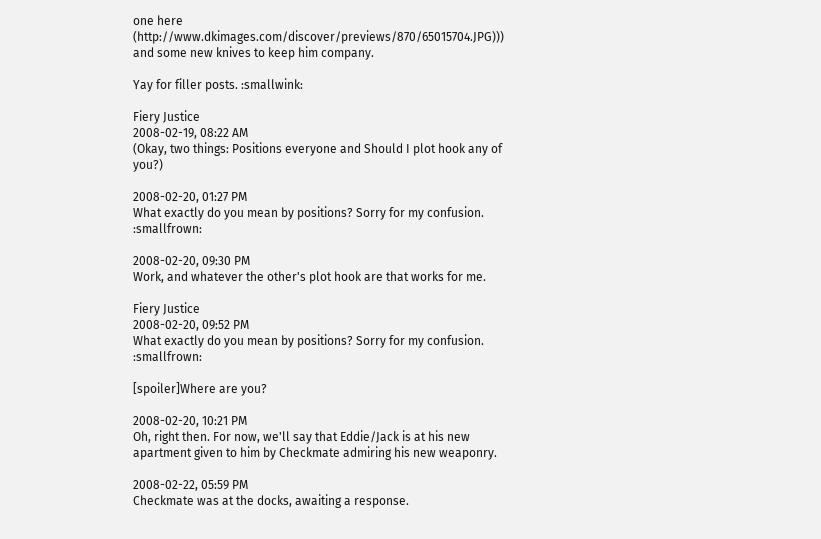one here (http://www.dkimages.com/discover/previews/870/65015704.JPG))) and some new knives to keep him company.

Yay for filler posts. :smallwink:

Fiery Justice
2008-02-19, 08:22 AM
(Okay, two things: Positions everyone and Should I plot hook any of you?)

2008-02-20, 01:27 PM
What exactly do you mean by positions? Sorry for my confusion. :smallfrown:

2008-02-20, 09:30 PM
Work, and whatever the other's plot hook are that works for me.

Fiery Justice
2008-02-20, 09:52 PM
What exactly do you mean by positions? Sorry for my confusion. :smallfrown:

[spoiler]Where are you?

2008-02-20, 10:21 PM
Oh, right then. For now, we'll say that Eddie/Jack is at his new apartment given to him by Checkmate admiring his new weaponry.

2008-02-22, 05:59 PM
Checkmate was at the docks, awaiting a response.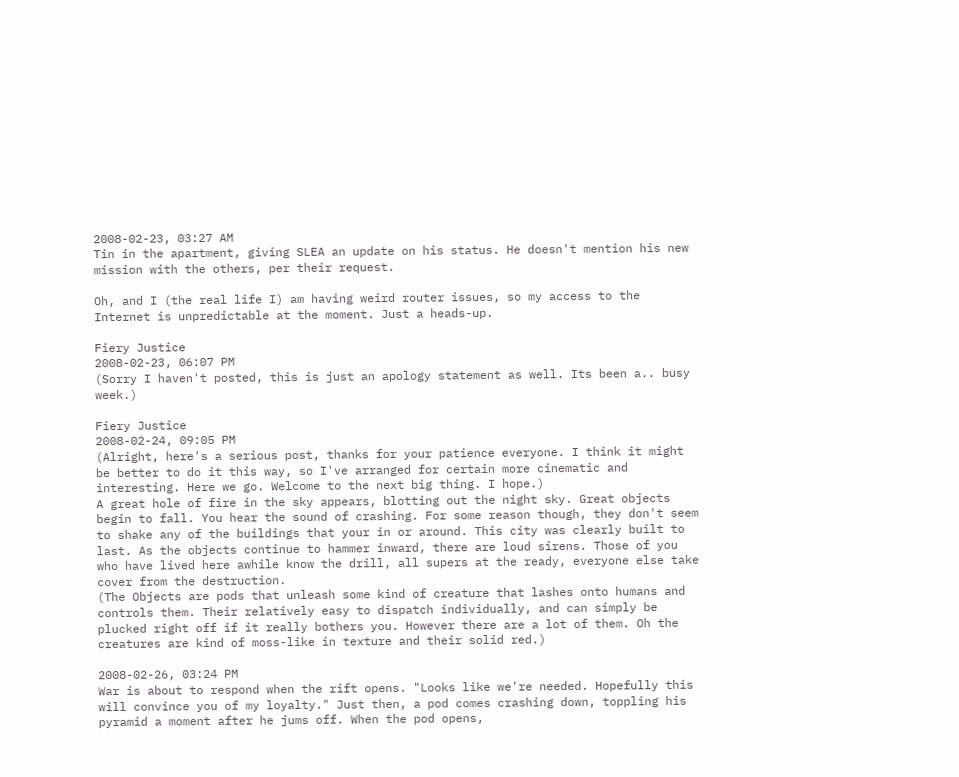2008-02-23, 03:27 AM
Tin in the apartment, giving SLEA an update on his status. He doesn't mention his new mission with the others, per their request.

Oh, and I (the real life I) am having weird router issues, so my access to the Internet is unpredictable at the moment. Just a heads-up.

Fiery Justice
2008-02-23, 06:07 PM
(Sorry I haven't posted, this is just an apology statement as well. Its been a.. busy week.)

Fiery Justice
2008-02-24, 09:05 PM
(Alright, here's a serious post, thanks for your patience everyone. I think it might be better to do it this way, so I've arranged for certain more cinematic and interesting. Here we go. Welcome to the next big thing. I hope.)
A great hole of fire in the sky appears, blotting out the night sky. Great objects begin to fall. You hear the sound of crashing. For some reason though, they don't seem to shake any of the buildings that your in or around. This city was clearly built to last. As the objects continue to hammer inward, there are loud sirens. Those of you who have lived here awhile know the drill, all supers at the ready, everyone else take cover from the destruction.
(The Objects are pods that unleash some kind of creature that lashes onto humans and controls them. Their relatively easy to dispatch individually, and can simply be plucked right off if it really bothers you. However there are a lot of them. Oh the creatures are kind of moss-like in texture and their solid red.)

2008-02-26, 03:24 PM
War is about to respond when the rift opens. "Looks like we're needed. Hopefully this will convince you of my loyalty." Just then, a pod comes crashing down, toppling his pyramid a moment after he jums off. When the pod opens,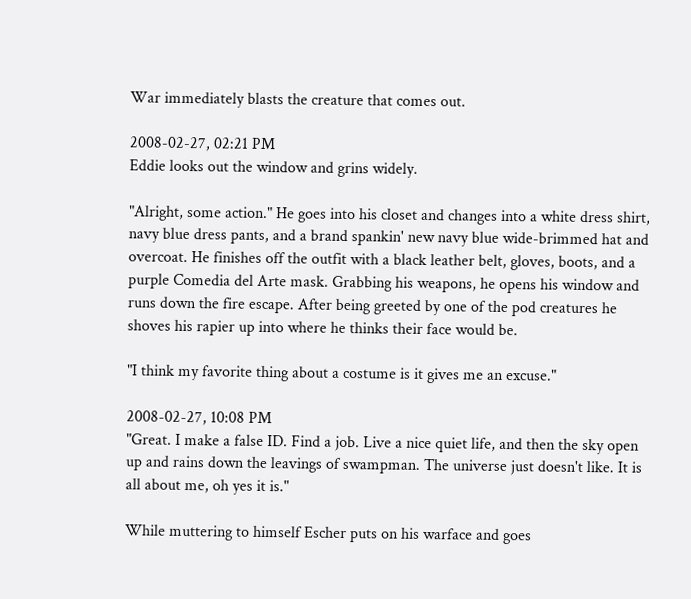War immediately blasts the creature that comes out.

2008-02-27, 02:21 PM
Eddie looks out the window and grins widely.

"Alright, some action." He goes into his closet and changes into a white dress shirt, navy blue dress pants, and a brand spankin' new navy blue wide-brimmed hat and overcoat. He finishes off the outfit with a black leather belt, gloves, boots, and a purple Comedia del Arte mask. Grabbing his weapons, he opens his window and runs down the fire escape. After being greeted by one of the pod creatures he shoves his rapier up into where he thinks their face would be.

"I think my favorite thing about a costume is it gives me an excuse."

2008-02-27, 10:08 PM
"Great. I make a false ID. Find a job. Live a nice quiet life, and then the sky open up and rains down the leavings of swampman. The universe just doesn't like. It is all about me, oh yes it is."

While muttering to himself Escher puts on his warface and goes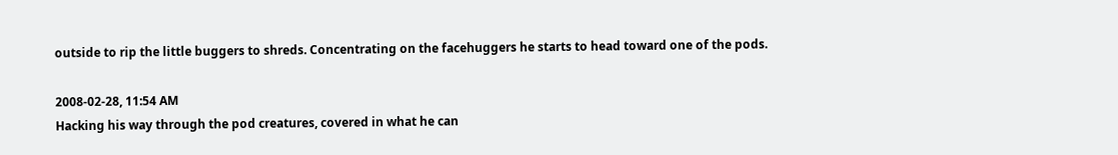outside to rip the little buggers to shreds. Concentrating on the facehuggers he starts to head toward one of the pods.

2008-02-28, 11:54 AM
Hacking his way through the pod creatures, covered in what he can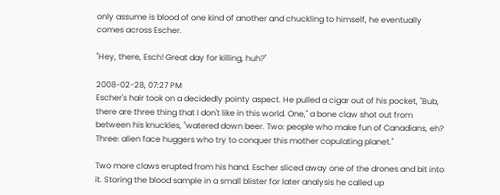only assume is blood of one kind of another and chuckling to himself, he eventually comes across Escher.

"Hey, there, Esch! Great day for killing, huh?"

2008-02-28, 07:27 PM
Escher's hair took on a decidedly pointy aspect. He pulled a cigar out of his pocket, "Bub, there are three thing that I don't like in this world. One," a bone claw shot out from between his knuckles, "watered down beer. Two: people who make fun of Canadians, eh? Three: alien face huggers who try to conquer this mother copulating planet."

Two more claws erupted from his hand. Escher sliced away one of the drones and bit into it. Storing the blood sample in a small blister for later analysis he called up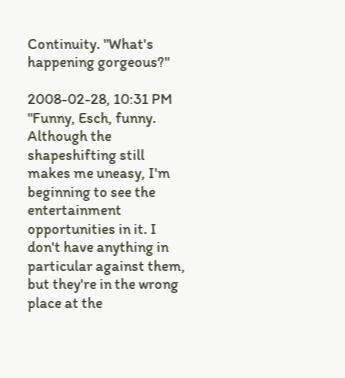Continuity. "What's happening gorgeous?"

2008-02-28, 10:31 PM
"Funny, Esch, funny. Although the shapeshifting still makes me uneasy, I'm beginning to see the entertainment opportunities in it. I don't have anything in particular against them, but they're in the wrong place at the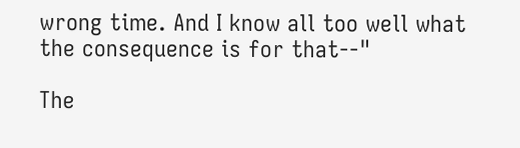wrong time. And I know all too well what the consequence is for that--"

The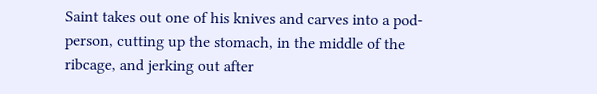Saint takes out one of his knives and carves into a pod-person, cutting up the stomach, in the middle of the ribcage, and jerking out after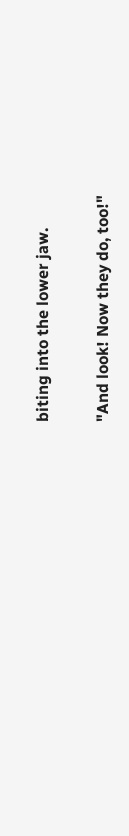biting into the lower jaw.

"And look! Now they do, too!"